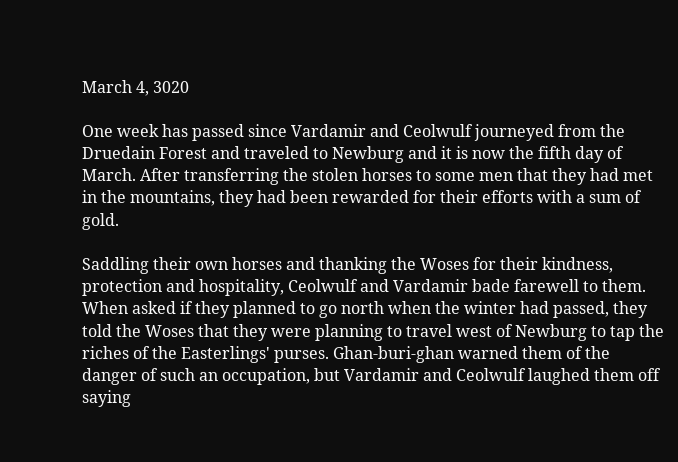March 4, 3020

One week has passed since Vardamir and Ceolwulf journeyed from the Druedain Forest and traveled to Newburg and it is now the fifth day of March. After transferring the stolen horses to some men that they had met in the mountains, they had been rewarded for their efforts with a sum of gold.

Saddling their own horses and thanking the Woses for their kindness, protection and hospitality, Ceolwulf and Vardamir bade farewell to them. When asked if they planned to go north when the winter had passed, they told the Woses that they were planning to travel west of Newburg to tap the riches of the Easterlings' purses. Ghan-buri-ghan warned them of the danger of such an occupation, but Vardamir and Ceolwulf laughed them off saying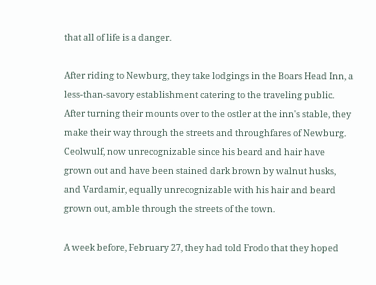that all of life is a danger.

After riding to Newburg, they take lodgings in the Boars Head Inn, a less-than-savory establishment catering to the traveling public. After turning their mounts over to the ostler at the inn's stable, they make their way through the streets and throughfares of Newburg. Ceolwulf, now unrecognizable since his beard and hair have grown out and have been stained dark brown by walnut husks, and Vardamir, equally unrecognizable with his hair and beard grown out, amble through the streets of the town.

A week before, February 27, they had told Frodo that they hoped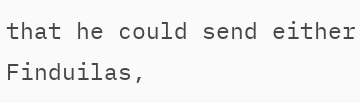that he could send either Finduilas,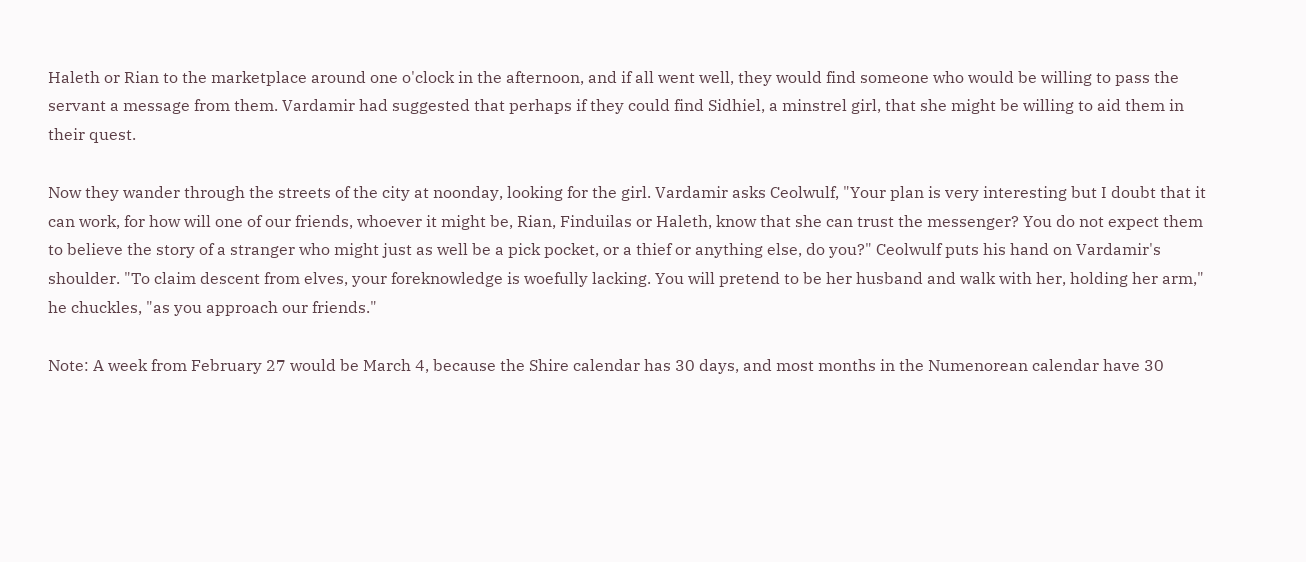Haleth or Rian to the marketplace around one o'clock in the afternoon, and if all went well, they would find someone who would be willing to pass the servant a message from them. Vardamir had suggested that perhaps if they could find Sidhiel, a minstrel girl, that she might be willing to aid them in their quest.

Now they wander through the streets of the city at noonday, looking for the girl. Vardamir asks Ceolwulf, "Your plan is very interesting but I doubt that it can work, for how will one of our friends, whoever it might be, Rian, Finduilas or Haleth, know that she can trust the messenger? You do not expect them to believe the story of a stranger who might just as well be a pick pocket, or a thief or anything else, do you?" Ceolwulf puts his hand on Vardamir's shoulder. "To claim descent from elves, your foreknowledge is woefully lacking. You will pretend to be her husband and walk with her, holding her arm," he chuckles, "as you approach our friends."

Note: A week from February 27 would be March 4, because the Shire calendar has 30 days, and most months in the Numenorean calendar have 30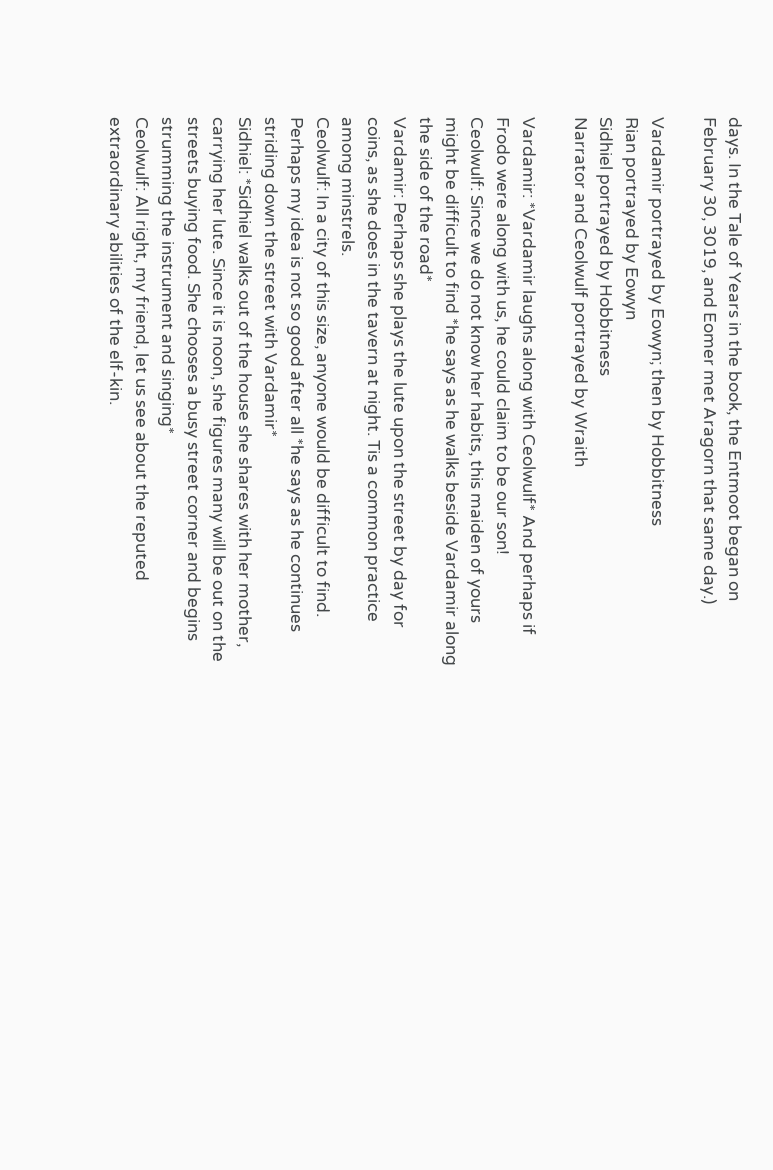days. In the Tale of Years in the book, the Entmoot began on February 30, 3019, and Eomer met Aragorn that same day.)

Vardamir portrayed by Eowyn; then by Hobbitness
Rian portrayed by Eowyn
Sidhiel portrayed by Hobbitness
Narrator and Ceolwulf portrayed by Wraith

Vardamir: *Vardamir laughs along with Ceolwulf* And perhaps if Frodo were along with us, he could claim to be our son!
Ceolwulf: Since we do not know her habits, this maiden of yours might be difficult to find *he says as he walks beside Vardamir along the side of the road*
Vardamir: Perhaps she plays the lute upon the street by day for coins, as she does in the tavern at night. Tis a common practice among minstrels.
Ceolwulf: In a city of this size, anyone would be difficult to find. Perhaps my idea is not so good after all *he says as he continues striding down the street with Vardamir*
Sidhiel: *Sidhiel walks out of the house she shares with her mother, carrying her lute. Since it is noon, she figures many will be out on the streets buying food. She chooses a busy street corner and begins strumming the instrument and singing*
Ceolwulf: All right, my friend, let us see about the reputed extraordinary abilities of the elf-kin.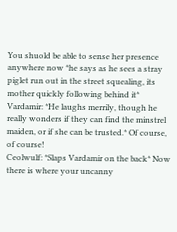You shuold be able to sense her presence anywhere now *he says as he sees a stray piglet run out in the street squealing, its mother quickly following behind it*
Vardamir: *He laughs merrily, though he really wonders if they can find the minstrel maiden, or if she can be trusted.* Of course, of course!
Ceolwulf: *Slaps Vardamir on the back* Now there is where your uncanny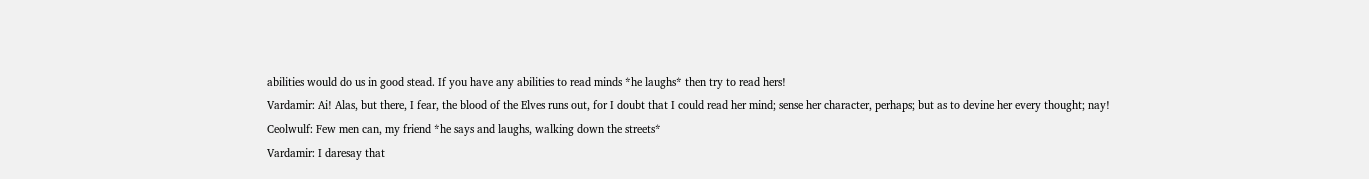abilities would do us in good stead. If you have any abilities to read minds *he laughs* then try to read hers!
Vardamir: Ai! Alas, but there, I fear, the blood of the Elves runs out, for I doubt that I could read her mind; sense her character, perhaps; but as to devine her every thought; nay!
Ceolwulf: Few men can, my friend *he says and laughs, walking down the streets*
Vardamir: I daresay that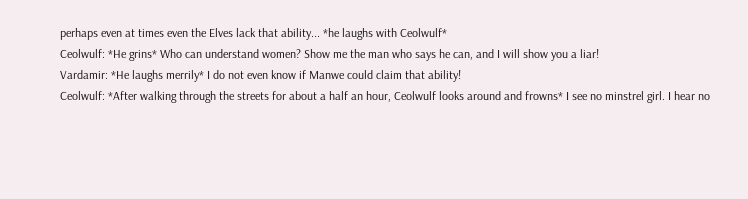perhaps even at times even the Elves lack that ability... *he laughs with Ceolwulf*
Ceolwulf: *He grins* Who can understand women? Show me the man who says he can, and I will show you a liar!
Vardamir: *He laughs merrily* I do not even know if Manwe could claim that ability!
Ceolwulf: *After walking through the streets for about a half an hour, Ceolwulf looks around and frowns* I see no minstrel girl. I hear no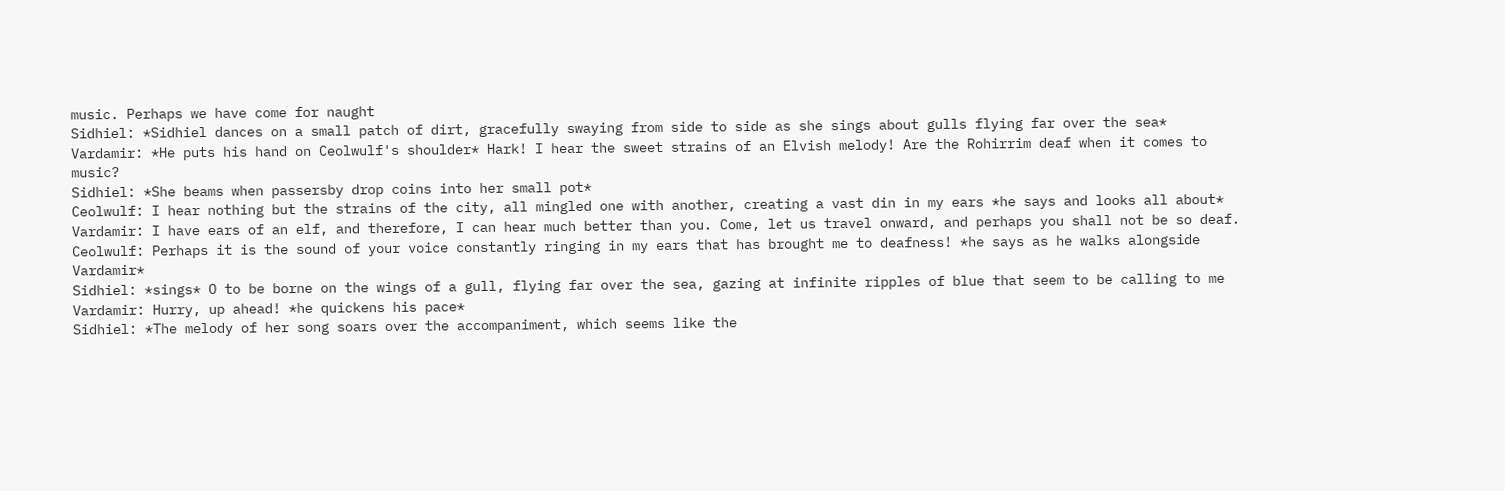music. Perhaps we have come for naught
Sidhiel: *Sidhiel dances on a small patch of dirt, gracefully swaying from side to side as she sings about gulls flying far over the sea*
Vardamir: *He puts his hand on Ceolwulf's shoulder* Hark! I hear the sweet strains of an Elvish melody! Are the Rohirrim deaf when it comes to music?
Sidhiel: *She beams when passersby drop coins into her small pot*
Ceolwulf: I hear nothing but the strains of the city, all mingled one with another, creating a vast din in my ears *he says and looks all about*
Vardamir: I have ears of an elf, and therefore, I can hear much better than you. Come, let us travel onward, and perhaps you shall not be so deaf.
Ceolwulf: Perhaps it is the sound of your voice constantly ringing in my ears that has brought me to deafness! *he says as he walks alongside Vardamir*
Sidhiel: *sings* O to be borne on the wings of a gull, flying far over the sea, gazing at infinite ripples of blue that seem to be calling to me
Vardamir: Hurry, up ahead! *he quickens his pace*
Sidhiel: *The melody of her song soars over the accompaniment, which seems like the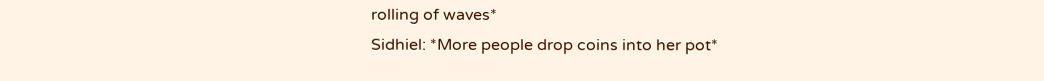rolling of waves*
Sidhiel: *More people drop coins into her pot*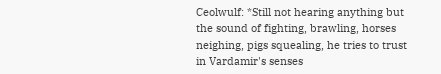Ceolwulf: *Still not hearing anything but the sound of fighting, brawling, horses neighing, pigs squealing, he tries to trust in Vardamir's senses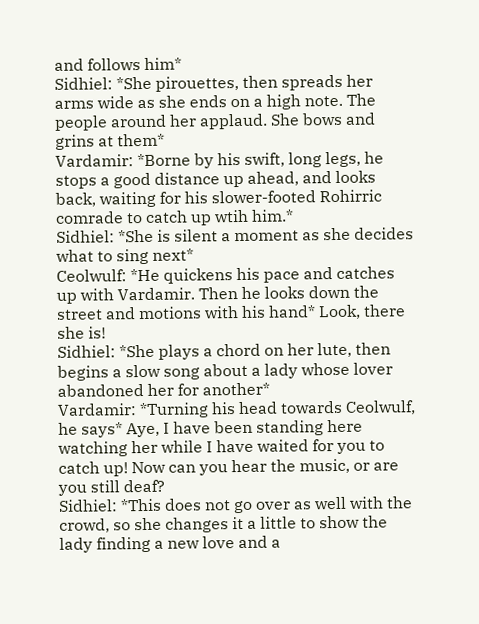and follows him*
Sidhiel: *She pirouettes, then spreads her arms wide as she ends on a high note. The people around her applaud. She bows and grins at them*
Vardamir: *Borne by his swift, long legs, he stops a good distance up ahead, and looks back, waiting for his slower-footed Rohirric comrade to catch up wtih him.*
Sidhiel: *She is silent a moment as she decides what to sing next*
Ceolwulf: *He quickens his pace and catches up with Vardamir. Then he looks down the street and motions with his hand* Look, there she is!
Sidhiel: *She plays a chord on her lute, then begins a slow song about a lady whose lover abandoned her for another*
Vardamir: *Turning his head towards Ceolwulf, he says* Aye, I have been standing here watching her while I have waited for you to catch up! Now can you hear the music, or are you still deaf?
Sidhiel: *This does not go over as well with the crowd, so she changes it a little to show the lady finding a new love and a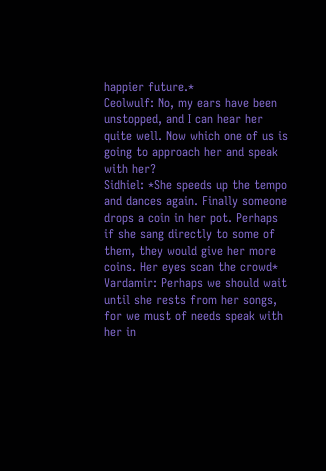happier future.*
Ceolwulf: No, my ears have been unstopped, and I can hear her quite well. Now which one of us is going to approach her and speak with her?
Sidhiel: *She speeds up the tempo and dances again. Finally someone drops a coin in her pot. Perhaps if she sang directly to some of them, they would give her more coins. Her eyes scan the crowd*
Vardamir: Perhaps we should wait until she rests from her songs, for we must of needs speak with her in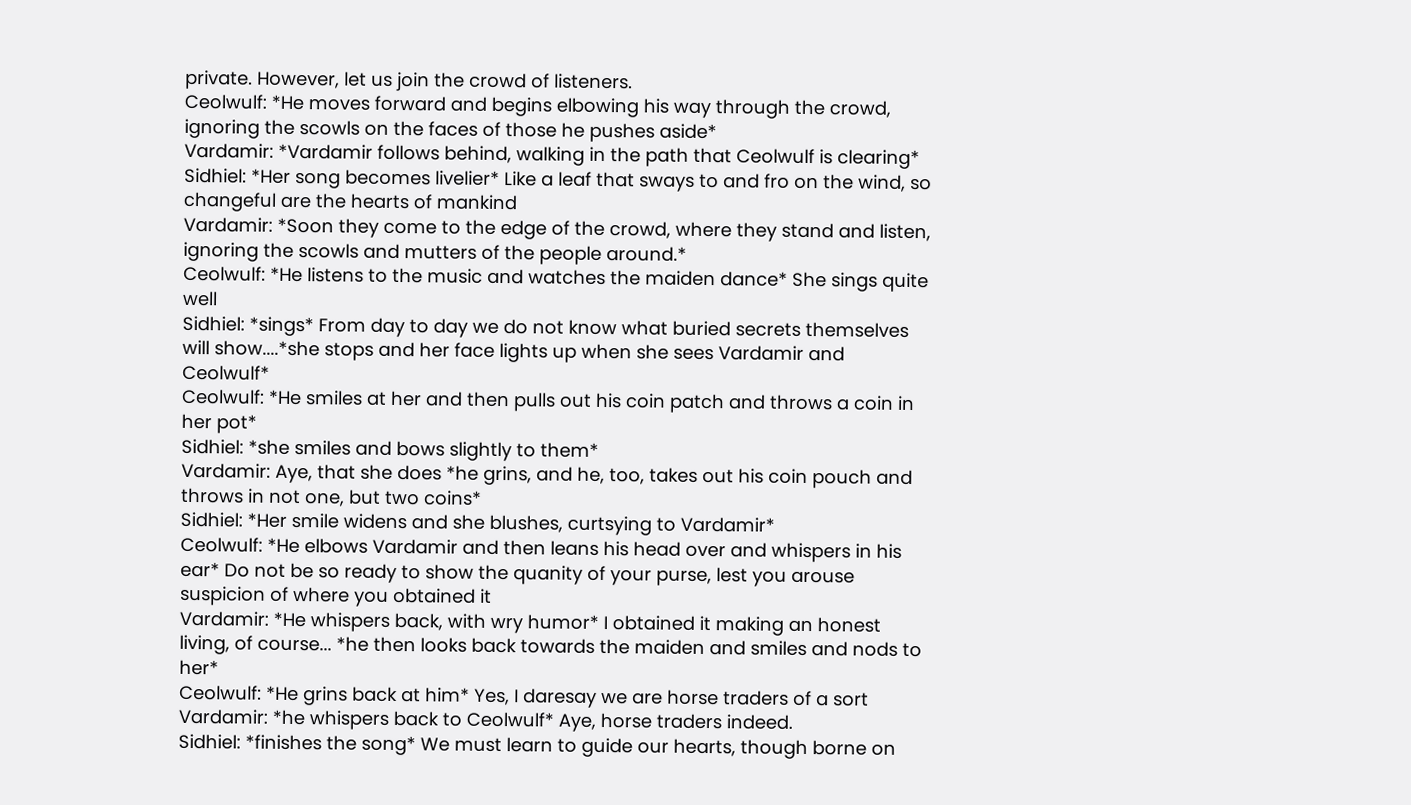private. However, let us join the crowd of listeners.
Ceolwulf: *He moves forward and begins elbowing his way through the crowd, ignoring the scowls on the faces of those he pushes aside*
Vardamir: *Vardamir follows behind, walking in the path that Ceolwulf is clearing*
Sidhiel: *Her song becomes livelier* Like a leaf that sways to and fro on the wind, so changeful are the hearts of mankind
Vardamir: *Soon they come to the edge of the crowd, where they stand and listen, ignoring the scowls and mutters of the people around.*
Ceolwulf: *He listens to the music and watches the maiden dance* She sings quite well
Sidhiel: *sings* From day to day we do not know what buried secrets themselves will show....*she stops and her face lights up when she sees Vardamir and Ceolwulf*
Ceolwulf: *He smiles at her and then pulls out his coin patch and throws a coin in her pot*
Sidhiel: *she smiles and bows slightly to them*
Vardamir: Aye, that she does *he grins, and he, too, takes out his coin pouch and throws in not one, but two coins*
Sidhiel: *Her smile widens and she blushes, curtsying to Vardamir*
Ceolwulf: *He elbows Vardamir and then leans his head over and whispers in his ear* Do not be so ready to show the quanity of your purse, lest you arouse suspicion of where you obtained it
Vardamir: *He whispers back, with wry humor* I obtained it making an honest living, of course... *he then looks back towards the maiden and smiles and nods to her*
Ceolwulf: *He grins back at him* Yes, I daresay we are horse traders of a sort
Vardamir: *he whispers back to Ceolwulf* Aye, horse traders indeed.
Sidhiel: *finishes the song* We must learn to guide our hearts, though borne on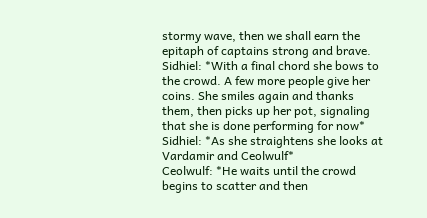stormy wave, then we shall earn the epitaph of captains strong and brave.
Sidhiel: *With a final chord she bows to the crowd. A few more people give her coins. She smiles again and thanks them, then picks up her pot, signaling that she is done performing for now*
Sidhiel: *As she straightens she looks at Vardamir and Ceolwulf*
Ceolwulf: *He waits until the crowd begins to scatter and then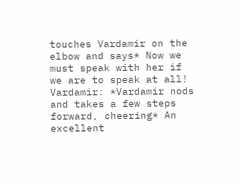touches Vardamir on the elbow and says* Now we must speak with her if we are to speak at all!
Vardamir: *Vardamir nods and takes a few steps forward, cheering* An excellent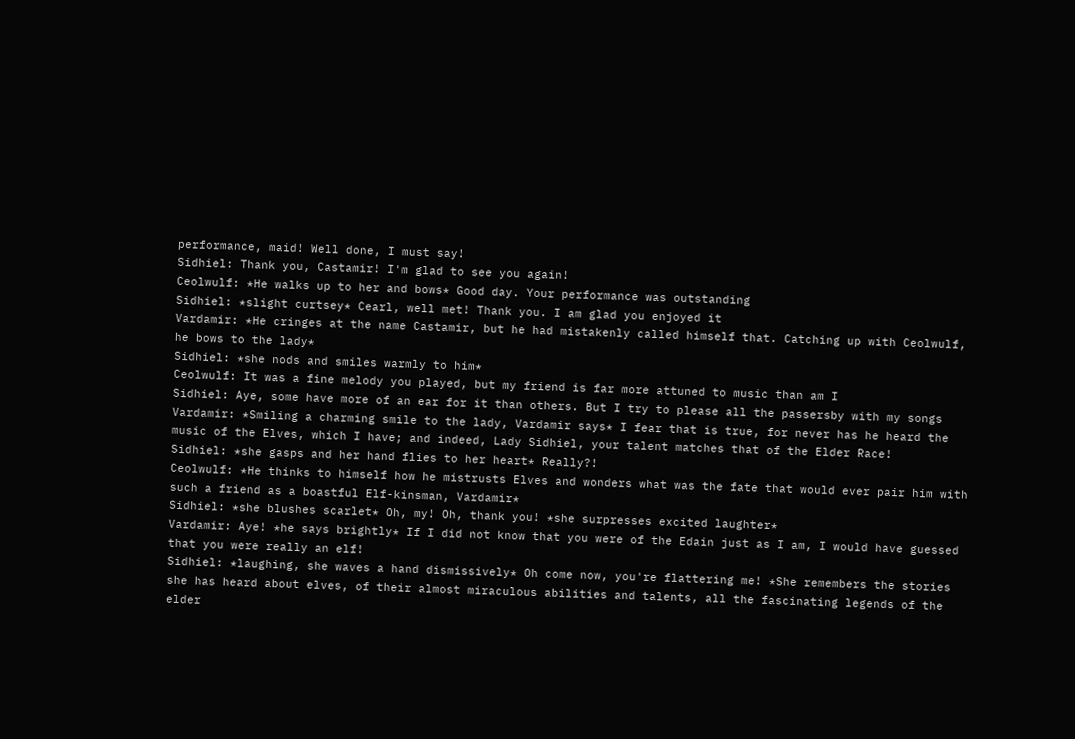performance, maid! Well done, I must say!
Sidhiel: Thank you, Castamir! I'm glad to see you again!
Ceolwulf: *He walks up to her and bows* Good day. Your performance was outstanding
Sidhiel: *slight curtsey* Cearl, well met! Thank you. I am glad you enjoyed it
Vardamir: *He cringes at the name Castamir, but he had mistakenly called himself that. Catching up with Ceolwulf, he bows to the lady*
Sidhiel: *she nods and smiles warmly to him*
Ceolwulf: It was a fine melody you played, but my friend is far more attuned to music than am I
Sidhiel: Aye, some have more of an ear for it than others. But I try to please all the passersby with my songs
Vardamir: *Smiling a charming smile to the lady, Vardamir says* I fear that is true, for never has he heard the music of the Elves, which I have; and indeed, Lady Sidhiel, your talent matches that of the Elder Race!
Sidhiel: *she gasps and her hand flies to her heart* Really?!
Ceolwulf: *He thinks to himself how he mistrusts Elves and wonders what was the fate that would ever pair him with such a friend as a boastful Elf-kinsman, Vardamir*
Sidhiel: *she blushes scarlet* Oh, my! Oh, thank you! *she surpresses excited laughter*
Vardamir: Aye! *he says brightly* If I did not know that you were of the Edain just as I am, I would have guessed that you were really an elf!
Sidhiel: *laughing, she waves a hand dismissively* Oh come now, you're flattering me! *She remembers the stories she has heard about elves, of their almost miraculous abilities and talents, all the fascinating legends of the elder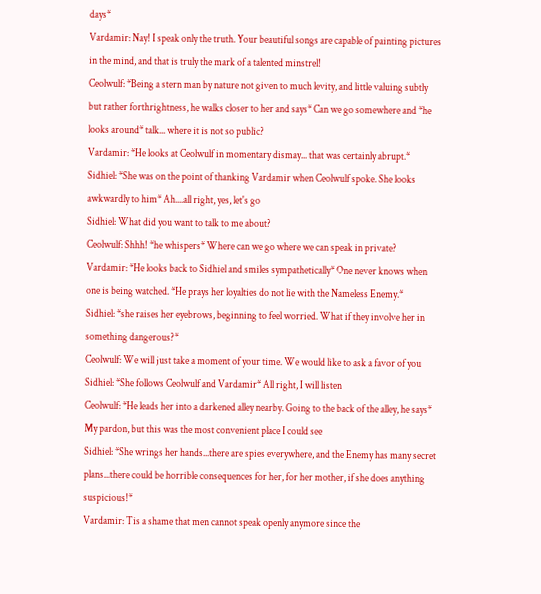days*
Vardamir: Nay! I speak only the truth. Your beautiful songs are capable of painting pictures in the mind, and that is truly the mark of a talented minstrel!
Ceolwulf: *Being a stern man by nature not given to much levity, and little valuing subtly but rather forthrightness, he walks closer to her and says* Can we go somewhere and *he looks around* talk... where it is not so public?
Vardamir: *He looks at Ceolwulf in momentary dismay... that was certainly abrupt.*
Sidhiel: *She was on the point of thanking Vardamir when Ceolwulf spoke. She looks awkwardly to him* Ah....all right, yes, let's go
Sidhiel: What did you want to talk to me about?
Ceolwulf: Shhh! *he whispers* Where can we go where we can speak in private?
Vardamir: *He looks back to Sidhiel and smiles sympathetically* One never knows when one is being watched. *He prays her loyalties do not lie with the Nameless Enemy.*
Sidhiel: *she raises her eyebrows, beginning to feel worried. What if they involve her in something dangerous?*
Ceolwulf: We will just take a moment of your time. We would like to ask a favor of you
Sidhiel: *She follows Ceolwulf and Vardamir* All right, I will listen
Ceolwulf: *He leads her into a darkened alley nearby. Going to the back of the alley, he says* My pardon, but this was the most convenient place I could see
Sidhiel: *She wrings her hands...there are spies everywhere, and the Enemy has many secret plans...there could be horrible consequences for her, for her mother, if she does anything suspicious!*
Vardamir: Tis a shame that men cannot speak openly anymore since the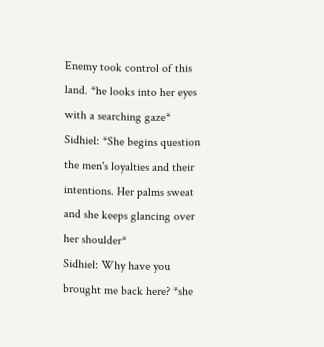Enemy took control of this land. *he looks into her eyes with a searching gaze*
Sidhiel: *She begins question the men's loyalties and their intentions. Her palms sweat and she keeps glancing over her shoulder*
Sidhiel: Why have you brought me back here? *she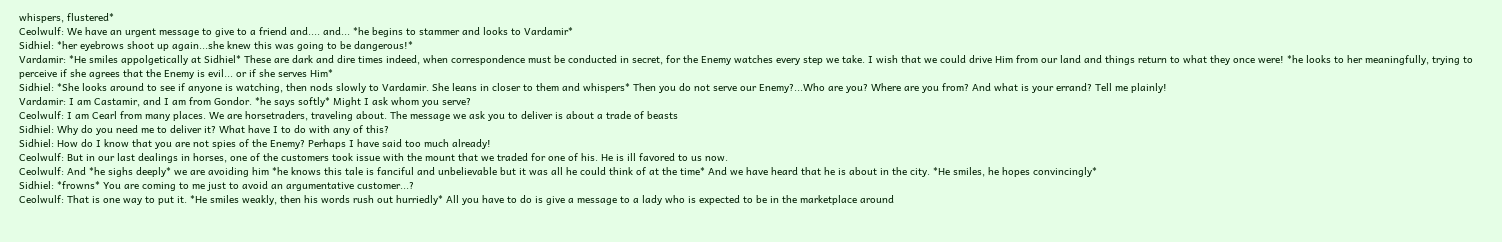whispers, flustered*
Ceolwulf: We have an urgent message to give to a friend and.... and... *he begins to stammer and looks to Vardamir*
Sidhiel: *her eyebrows shoot up again...she knew this was going to be dangerous!*
Vardamir: *He smiles appolgetically at Sidhiel* These are dark and dire times indeed, when correspondence must be conducted in secret, for the Enemy watches every step we take. I wish that we could drive Him from our land and things return to what they once were! *he looks to her meaningfully, trying to perceive if she agrees that the Enemy is evil... or if she serves Him*
Sidhiel: *She looks around to see if anyone is watching, then nods slowly to Vardamir. She leans in closer to them and whispers* Then you do not serve our Enemy?...Who are you? Where are you from? And what is your errand? Tell me plainly!
Vardamir: I am Castamir, and I am from Gondor. *he says softly* Might I ask whom you serve?
Ceolwulf: I am Cearl from many places. We are horsetraders, traveling about. The message we ask you to deliver is about a trade of beasts
Sidhiel: Why do you need me to deliver it? What have I to do with any of this?
Sidhiel: How do I know that you are not spies of the Enemy? Perhaps I have said too much already!
Ceolwulf: But in our last dealings in horses, one of the customers took issue with the mount that we traded for one of his. He is ill favored to us now.
Ceolwulf: And *he sighs deeply* we are avoiding him *he knows this tale is fanciful and unbelievable but it was all he could think of at the time* And we have heard that he is about in the city. *He smiles, he hopes convincingly*
Sidhiel: *frowns* You are coming to me just to avoid an argumentative customer...?
Ceolwulf: That is one way to put it. *He smiles weakly, then his words rush out hurriedly* All you have to do is give a message to a lady who is expected to be in the marketplace around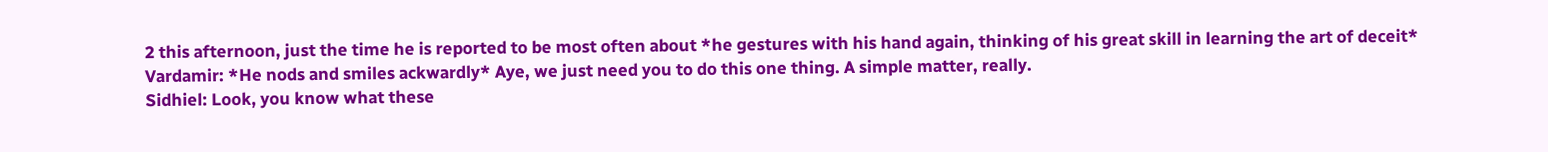2 this afternoon, just the time he is reported to be most often about *he gestures with his hand again, thinking of his great skill in learning the art of deceit*
Vardamir: *He nods and smiles ackwardly* Aye, we just need you to do this one thing. A simple matter, really.
Sidhiel: Look, you know what these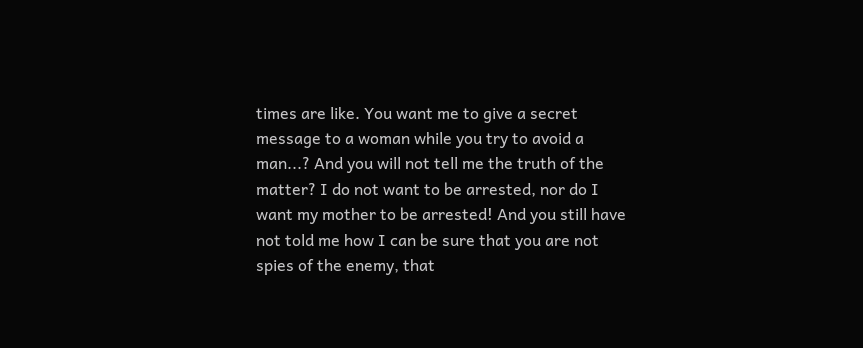times are like. You want me to give a secret message to a woman while you try to avoid a man...? And you will not tell me the truth of the matter? I do not want to be arrested, nor do I want my mother to be arrested! And you still have not told me how I can be sure that you are not spies of the enemy, that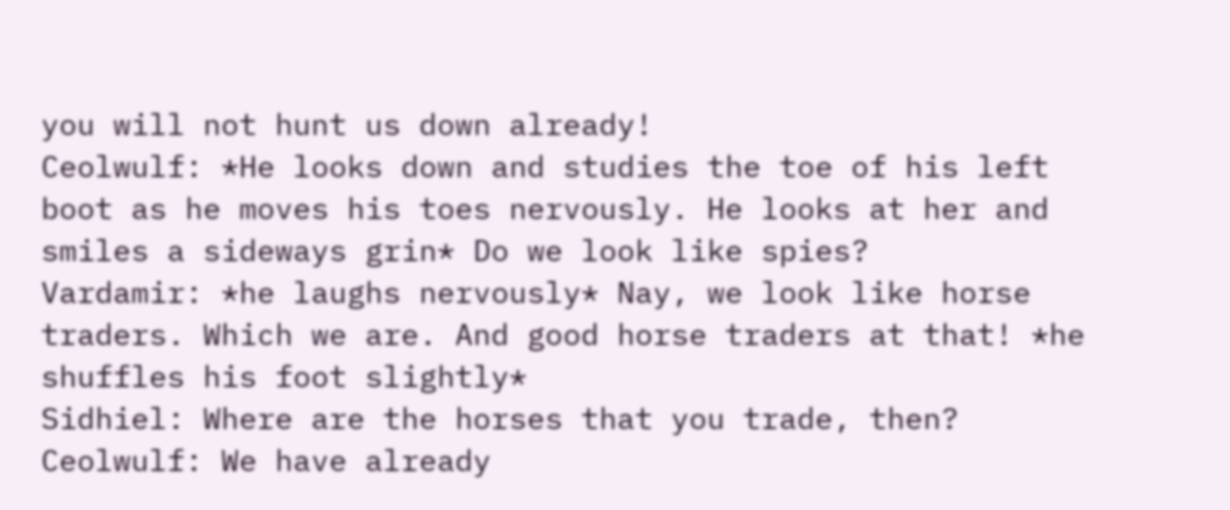you will not hunt us down already!
Ceolwulf: *He looks down and studies the toe of his left boot as he moves his toes nervously. He looks at her and smiles a sideways grin* Do we look like spies?
Vardamir: *he laughs nervously* Nay, we look like horse traders. Which we are. And good horse traders at that! *he shuffles his foot slightly*
Sidhiel: Where are the horses that you trade, then?
Ceolwulf: We have already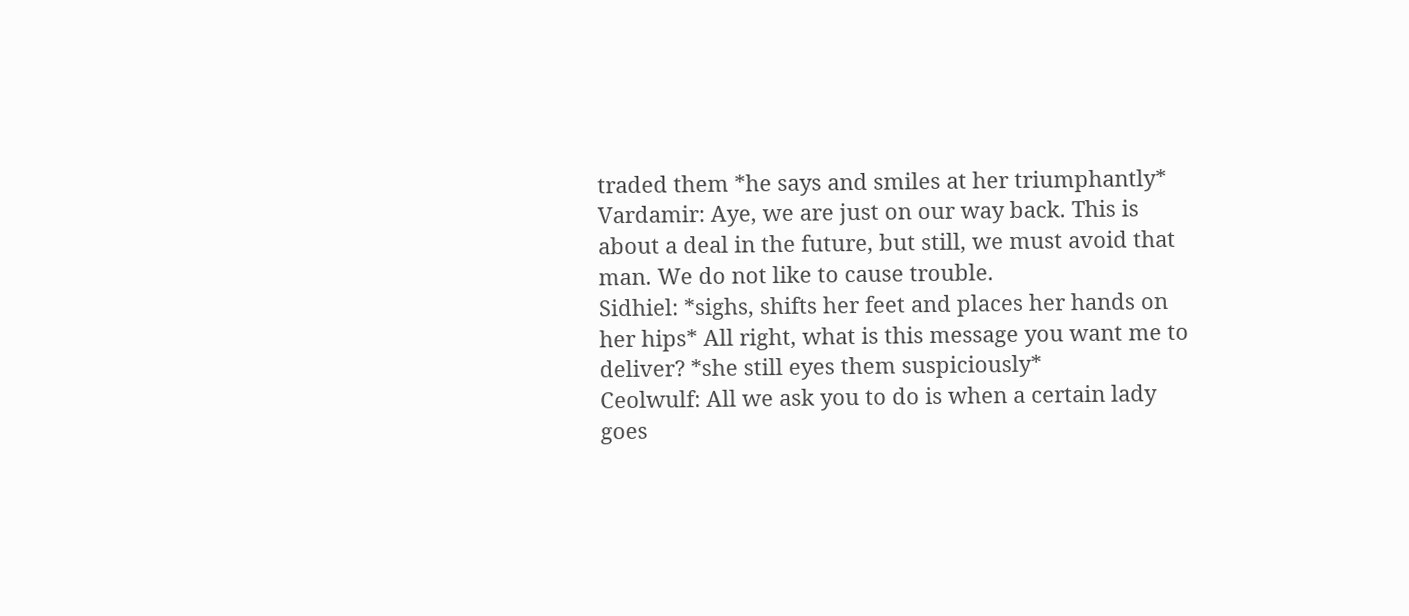traded them *he says and smiles at her triumphantly*
Vardamir: Aye, we are just on our way back. This is about a deal in the future, but still, we must avoid that man. We do not like to cause trouble.
Sidhiel: *sighs, shifts her feet and places her hands on her hips* All right, what is this message you want me to deliver? *she still eyes them suspiciously*
Ceolwulf: All we ask you to do is when a certain lady goes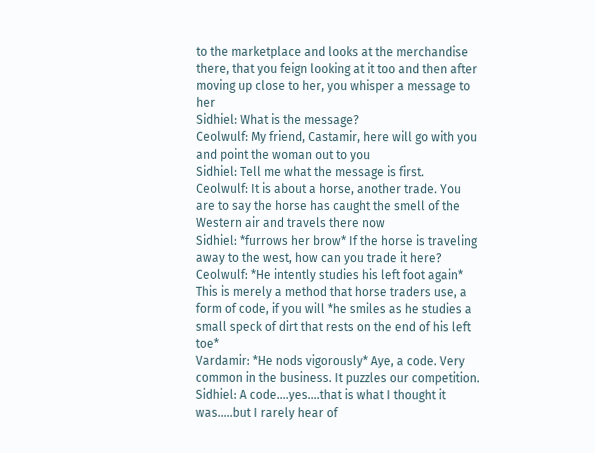to the marketplace and looks at the merchandise there, that you feign looking at it too and then after moving up close to her, you whisper a message to her
Sidhiel: What is the message?
Ceolwulf: My friend, Castamir, here will go with you and point the woman out to you
Sidhiel: Tell me what the message is first.
Ceolwulf: It is about a horse, another trade. You are to say the horse has caught the smell of the Western air and travels there now
Sidhiel: *furrows her brow* If the horse is traveling away to the west, how can you trade it here?
Ceolwulf: *He intently studies his left foot again* This is merely a method that horse traders use, a form of code, if you will *he smiles as he studies a small speck of dirt that rests on the end of his left toe*
Vardamir: *He nods vigorously* Aye, a code. Very common in the business. It puzzles our competition.
Sidhiel: A code....yes....that is what I thought it was.....but I rarely hear of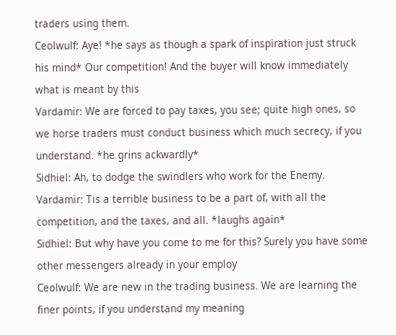traders using them.
Ceolwulf: Aye! *he says as though a spark of inspiration just struck his mind* Our competition! And the buyer will know immediately what is meant by this
Vardamir: We are forced to pay taxes, you see; quite high ones, so we horse traders must conduct business which much secrecy, if you understand. *he grins ackwardly*
Sidhiel: Ah, to dodge the swindlers who work for the Enemy.
Vardamir: Tis a terrible business to be a part of, with all the competition, and the taxes, and all. *laughs again*
Sidhiel: But why have you come to me for this? Surely you have some other messengers already in your employ
Ceolwulf: We are new in the trading business. We are learning the finer points, if you understand my meaning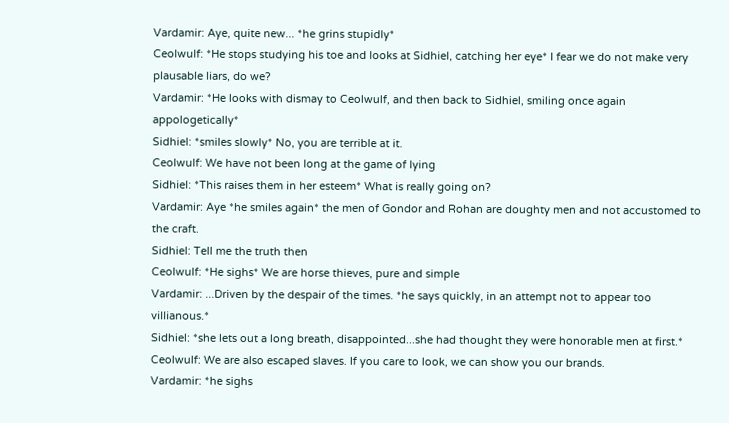Vardamir: Aye, quite new... *he grins stupidly*
Ceolwulf: *He stops studying his toe and looks at Sidhiel, catching her eye* I fear we do not make very plausable liars, do we?
Vardamir: *He looks with dismay to Ceolwulf, and then back to Sidhiel, smiling once again appologetically*
Sidhiel: *smiles slowly* No, you are terrible at it.
Ceolwulf: We have not been long at the game of lying
Sidhiel: *This raises them in her esteem* What is really going on?
Vardamir: Aye *he smiles again* the men of Gondor and Rohan are doughty men and not accustomed to the craft.
Sidhiel: Tell me the truth then
Ceolwulf: *He sighs* We are horse thieves, pure and simple
Vardamir: ...Driven by the despair of the times. *he says quickly, in an attempt not to appear too villianous.*
Sidhiel: *she lets out a long breath, disappointed...she had thought they were honorable men at first.*
Ceolwulf: We are also escaped slaves. If you care to look, we can show you our brands.
Vardamir: *he sighs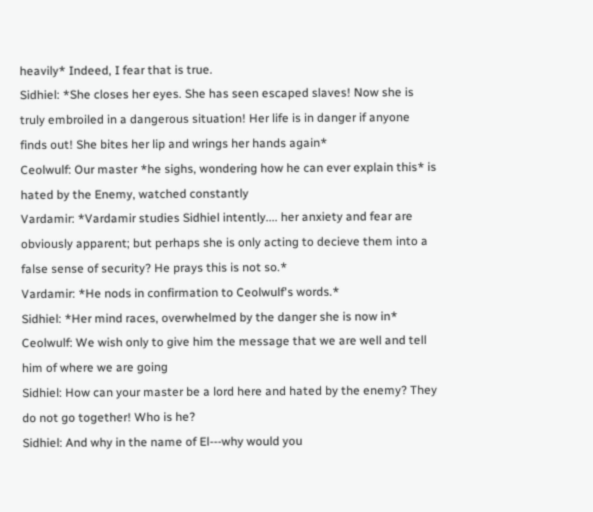heavily* Indeed, I fear that is true.
Sidhiel: *She closes her eyes. She has seen escaped slaves! Now she is truly embroiled in a dangerous situation! Her life is in danger if anyone finds out! She bites her lip and wrings her hands again*
Ceolwulf: Our master *he sighs, wondering how he can ever explain this* is hated by the Enemy, watched constantly
Vardamir: *Vardamir studies Sidhiel intently.... her anxiety and fear are obviously apparent; but perhaps she is only acting to decieve them into a false sense of security? He prays this is not so.*
Vardamir: *He nods in confirmation to Ceolwulf's words.*
Sidhiel: *Her mind races, overwhelmed by the danger she is now in*
Ceolwulf: We wish only to give him the message that we are well and tell him of where we are going
Sidhiel: How can your master be a lord here and hated by the enemy? They do not go together! Who is he?
Sidhiel: And why in the name of El---why would you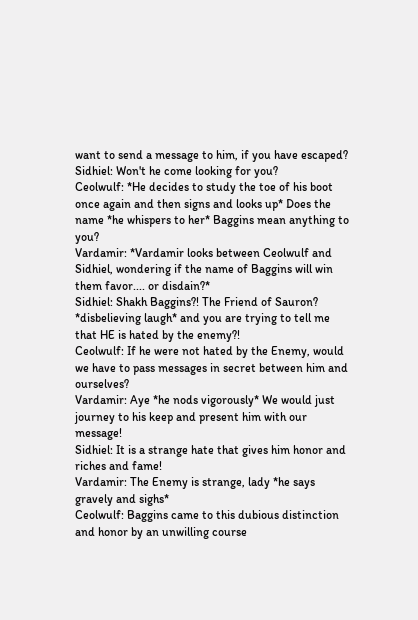want to send a message to him, if you have escaped?
Sidhiel: Won't he come looking for you?
Ceolwulf: *He decides to study the toe of his boot once again and then signs and looks up* Does the name *he whispers to her* Baggins mean anything to you?
Vardamir: *Vardamir looks between Ceolwulf and Sidhiel, wondering if the name of Baggins will win them favor.... or disdain?*
Sidhiel: Shakh Baggins?! The Friend of Sauron? *disbelieving laugh* and you are trying to tell me that HE is hated by the enemy?!
Ceolwulf: If he were not hated by the Enemy, would we have to pass messages in secret between him and ourselves?
Vardamir: Aye *he nods vigorously* We would just journey to his keep and present him with our message!
Sidhiel: It is a strange hate that gives him honor and riches and fame!
Vardamir: The Enemy is strange, lady *he says gravely and sighs*
Ceolwulf: Baggins came to this dubious distinction and honor by an unwilling course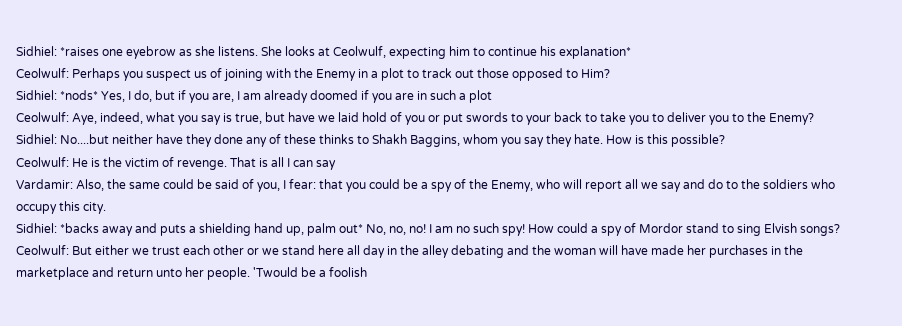Sidhiel: *raises one eyebrow as she listens. She looks at Ceolwulf, expecting him to continue his explanation*
Ceolwulf: Perhaps you suspect us of joining with the Enemy in a plot to track out those opposed to Him?
Sidhiel: *nods* Yes, I do, but if you are, I am already doomed if you are in such a plot
Ceolwulf: Aye, indeed, what you say is true, but have we laid hold of you or put swords to your back to take you to deliver you to the Enemy?
Sidhiel: No....but neither have they done any of these thinks to Shakh Baggins, whom you say they hate. How is this possible?
Ceolwulf: He is the victim of revenge. That is all I can say
Vardamir: Also, the same could be said of you, I fear: that you could be a spy of the Enemy, who will report all we say and do to the soldiers who occupy this city.
Sidhiel: *backs away and puts a shielding hand up, palm out* No, no, no! I am no such spy! How could a spy of Mordor stand to sing Elvish songs?
Ceolwulf: But either we trust each other or we stand here all day in the alley debating and the woman will have made her purchases in the marketplace and return unto her people. 'Twould be a foolish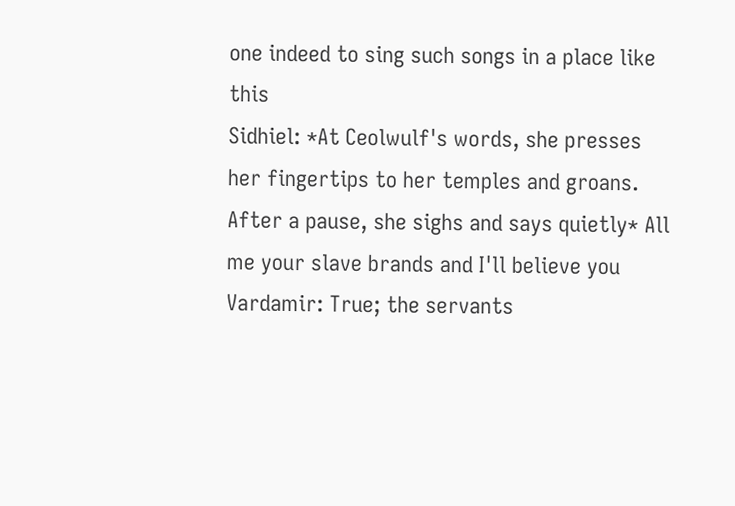one indeed to sing such songs in a place like this
Sidhiel: *At Ceolwulf's words, she presses her fingertips to her temples and groans. After a pause, she sighs and says quietly* All me your slave brands and I'll believe you
Vardamir: True; the servants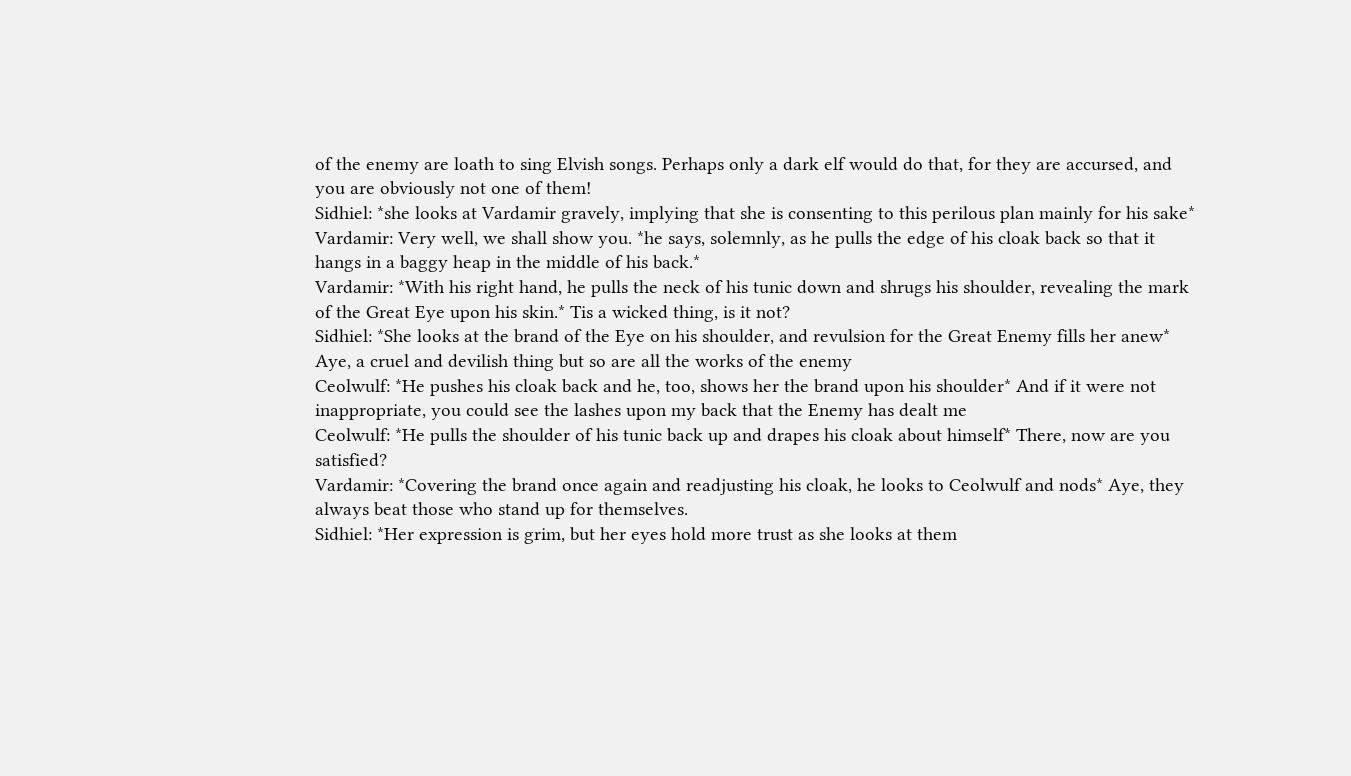of the enemy are loath to sing Elvish songs. Perhaps only a dark elf would do that, for they are accursed, and you are obviously not one of them!
Sidhiel: *she looks at Vardamir gravely, implying that she is consenting to this perilous plan mainly for his sake*
Vardamir: Very well, we shall show you. *he says, solemnly, as he pulls the edge of his cloak back so that it hangs in a baggy heap in the middle of his back.*
Vardamir: *With his right hand, he pulls the neck of his tunic down and shrugs his shoulder, revealing the mark of the Great Eye upon his skin.* Tis a wicked thing, is it not?
Sidhiel: *She looks at the brand of the Eye on his shoulder, and revulsion for the Great Enemy fills her anew* Aye, a cruel and devilish thing but so are all the works of the enemy
Ceolwulf: *He pushes his cloak back and he, too, shows her the brand upon his shoulder* And if it were not inappropriate, you could see the lashes upon my back that the Enemy has dealt me
Ceolwulf: *He pulls the shoulder of his tunic back up and drapes his cloak about himself* There, now are you satisfied?
Vardamir: *Covering the brand once again and readjusting his cloak, he looks to Ceolwulf and nods* Aye, they always beat those who stand up for themselves.
Sidhiel: *Her expression is grim, but her eyes hold more trust as she looks at them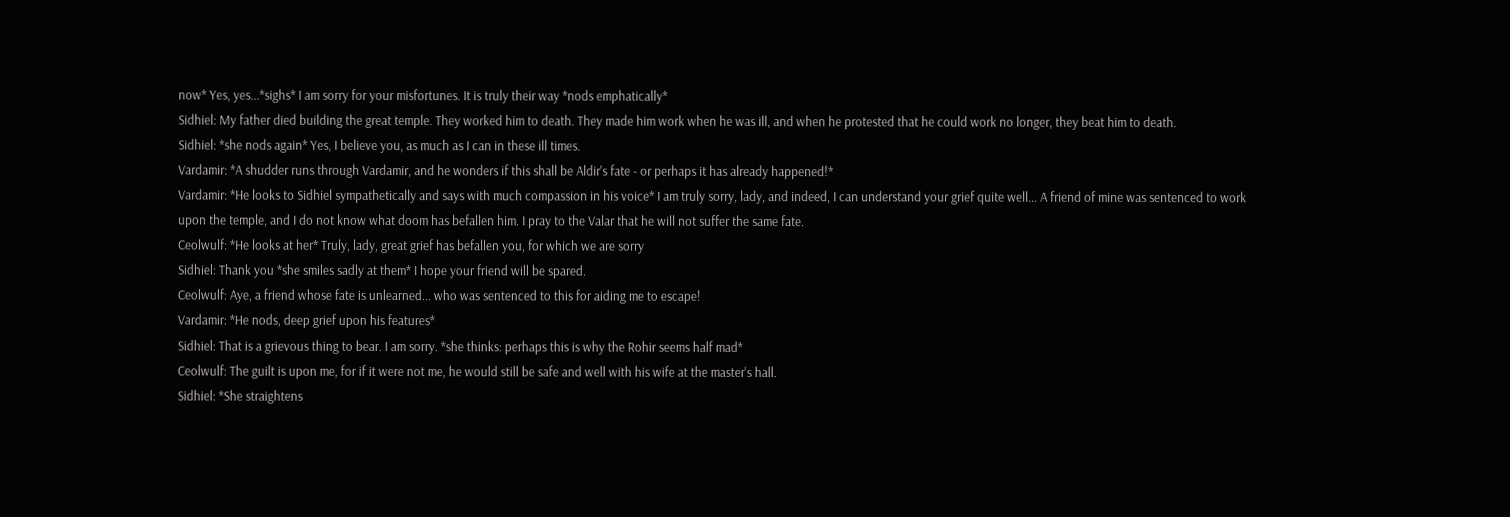now* Yes, yes...*sighs* I am sorry for your misfortunes. It is truly their way *nods emphatically*
Sidhiel: My father died building the great temple. They worked him to death. They made him work when he was ill, and when he protested that he could work no longer, they beat him to death.
Sidhiel: *she nods again* Yes, I believe you, as much as I can in these ill times.
Vardamir: *A shudder runs through Vardamir, and he wonders if this shall be Aldir's fate - or perhaps it has already happened!*
Vardamir: *He looks to Sidhiel sympathetically and says with much compassion in his voice* I am truly sorry, lady, and indeed, I can understand your grief quite well... A friend of mine was sentenced to work upon the temple, and I do not know what doom has befallen him. I pray to the Valar that he will not suffer the same fate.
Ceolwulf: *He looks at her* Truly, lady, great grief has befallen you, for which we are sorry
Sidhiel: Thank you *she smiles sadly at them* I hope your friend will be spared.
Ceolwulf: Aye, a friend whose fate is unlearned... who was sentenced to this for aiding me to escape!
Vardamir: *He nods, deep grief upon his features*
Sidhiel: That is a grievous thing to bear. I am sorry. *she thinks: perhaps this is why the Rohir seems half mad*
Ceolwulf: The guilt is upon me, for if it were not me, he would still be safe and well with his wife at the master's hall.
Sidhiel: *She straightens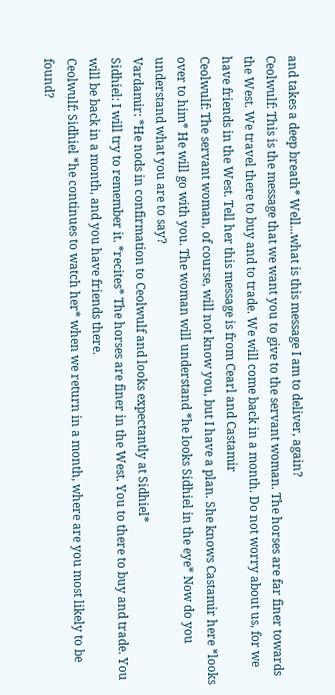and takes a deep breath* Well...what is this message I am to deliver, again?
Ceolwulf: This is the message that we want you to give to the servant woman. The horses are far finer towards the West. We travel there to buy and to trade. We will come back in a month. Do not worry about us, for we have friends in the West. Tell her this message is from Cearl and Castamir
Ceolwulf: The servant woman, of course, will not know you, but I have a plan. She knows Castamir here *looks over to him* He will go with you. The woman will understand *he looks Sidhiel in the eye* Now do you understand what you are to say?
Vardamir: *He nods in confirmation to Ceolwulf and looks expectantly at Sidhiel*
Sidhiel: I will try to remember it. *recites* The horses are finer in the West. You to there to buy and trade. You will be back in a month, and you have friends there.
Ceolwulf: Sidhiel *he continues to watch her* when we return in a month, where are you most likely to be found?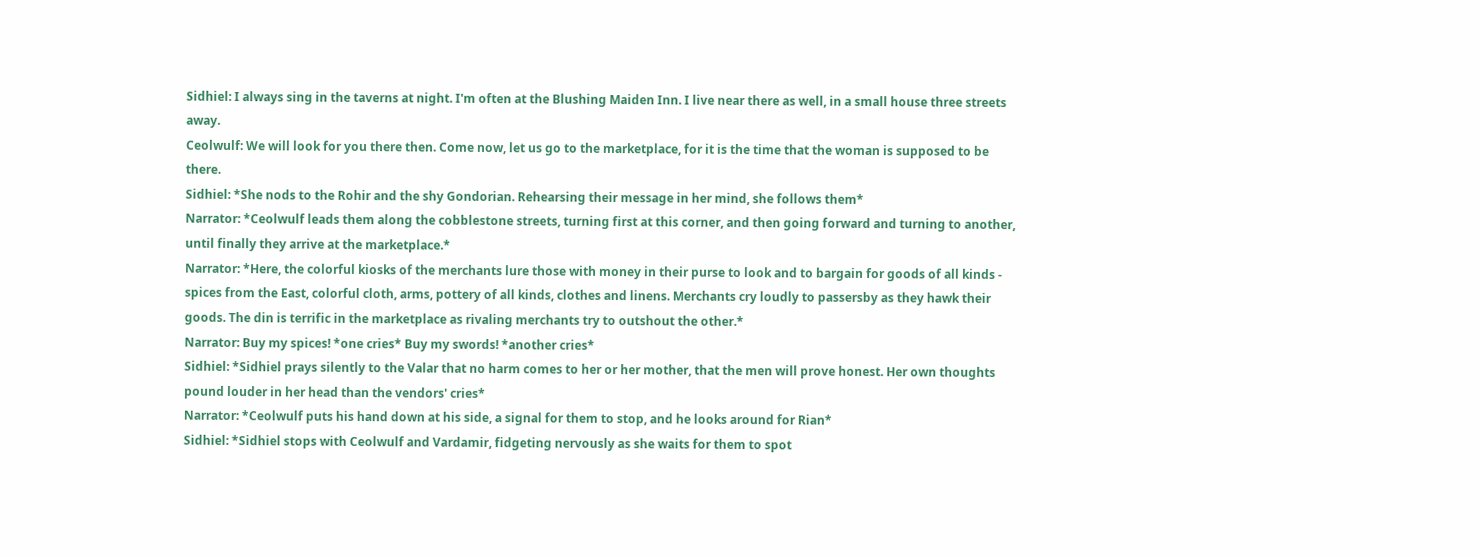Sidhiel: I always sing in the taverns at night. I'm often at the Blushing Maiden Inn. I live near there as well, in a small house three streets away.
Ceolwulf: We will look for you there then. Come now, let us go to the marketplace, for it is the time that the woman is supposed to be there.
Sidhiel: *She nods to the Rohir and the shy Gondorian. Rehearsing their message in her mind, she follows them*
Narrator: *Ceolwulf leads them along the cobblestone streets, turning first at this corner, and then going forward and turning to another, until finally they arrive at the marketplace.*
Narrator: *Here, the colorful kiosks of the merchants lure those with money in their purse to look and to bargain for goods of all kinds - spices from the East, colorful cloth, arms, pottery of all kinds, clothes and linens. Merchants cry loudly to passersby as they hawk their goods. The din is terrific in the marketplace as rivaling merchants try to outshout the other.*
Narrator: Buy my spices! *one cries* Buy my swords! *another cries*
Sidhiel: *Sidhiel prays silently to the Valar that no harm comes to her or her mother, that the men will prove honest. Her own thoughts pound louder in her head than the vendors' cries*
Narrator: *Ceolwulf puts his hand down at his side, a signal for them to stop, and he looks around for Rian*
Sidhiel: *Sidhiel stops with Ceolwulf and Vardamir, fidgeting nervously as she waits for them to spot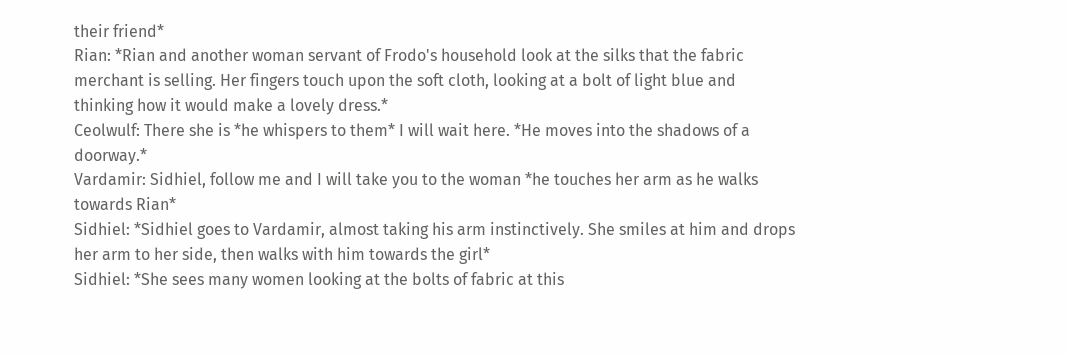their friend*
Rian: *Rian and another woman servant of Frodo's household look at the silks that the fabric merchant is selling. Her fingers touch upon the soft cloth, looking at a bolt of light blue and thinking how it would make a lovely dress.*
Ceolwulf: There she is *he whispers to them* I will wait here. *He moves into the shadows of a doorway.*
Vardamir: Sidhiel, follow me and I will take you to the woman *he touches her arm as he walks towards Rian*
Sidhiel: *Sidhiel goes to Vardamir, almost taking his arm instinctively. She smiles at him and drops her arm to her side, then walks with him towards the girl*
Sidhiel: *She sees many women looking at the bolts of fabric at this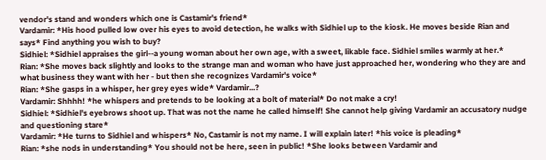vendor's stand and wonders which one is Castamir's friend*
Vardamir: *His hood pulled low over his eyes to avoid detection, he walks with Sidhiel up to the kiosk. He moves beside Rian and says* Find anything you wish to buy?
Sidhiel: *Sidhiel appraises the girl--a young woman about her own age, with a sweet, likable face. Sidhiel smiles warmly at her.*
Rian: *She moves back slightly and looks to the strange man and woman who have just approached her, wondering who they are and what business they want with her - but then she recognizes Vardamir's voice*
Rian: *She gasps in a whisper, her grey eyes wide* Vardamir...?
Vardamir: Shhhh! *he whispers and pretends to be looking at a bolt of material* Do not make a cry!
Sidhiel: *Sidhiel's eyebrows shoot up. That was not the name he called himself! She cannot help giving Vardamir an accusatory nudge and questioning stare*
Vardamir: *He turns to Sidhiel and whispers* No, Castamir is not my name. I will explain later! *his voice is pleading*
Rian: *she nods in understanding* You should not be here, seen in public! *She looks between Vardamir and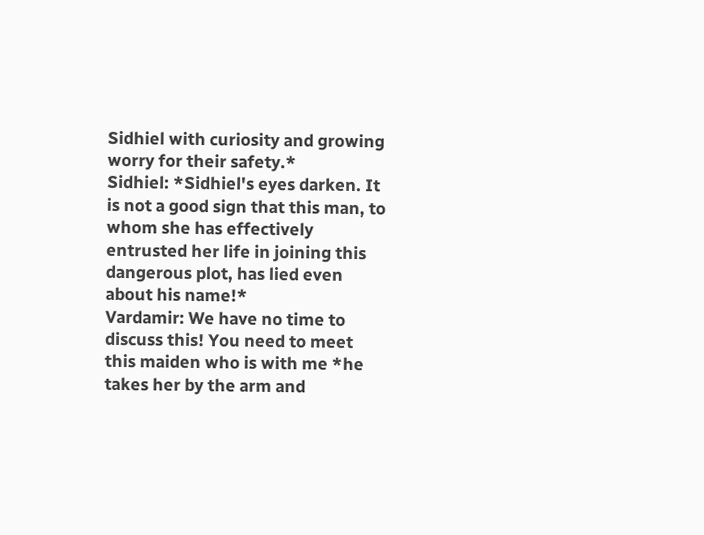Sidhiel with curiosity and growing worry for their safety.*
Sidhiel: *Sidhiel's eyes darken. It is not a good sign that this man, to whom she has effectively entrusted her life in joining this dangerous plot, has lied even about his name!*
Vardamir: We have no time to discuss this! You need to meet this maiden who is with me *he takes her by the arm and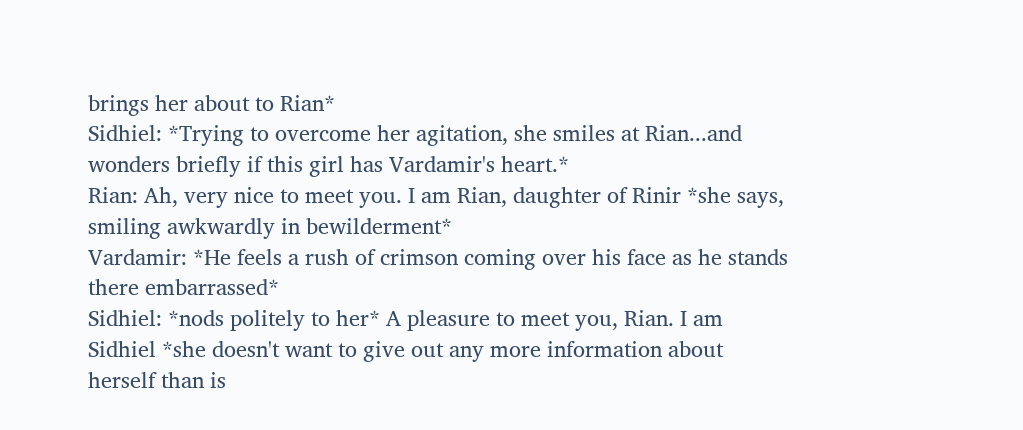brings her about to Rian*
Sidhiel: *Trying to overcome her agitation, she smiles at Rian...and wonders briefly if this girl has Vardamir's heart.*
Rian: Ah, very nice to meet you. I am Rian, daughter of Rinir *she says, smiling awkwardly in bewilderment*
Vardamir: *He feels a rush of crimson coming over his face as he stands there embarrassed*
Sidhiel: *nods politely to her* A pleasure to meet you, Rian. I am Sidhiel *she doesn't want to give out any more information about herself than is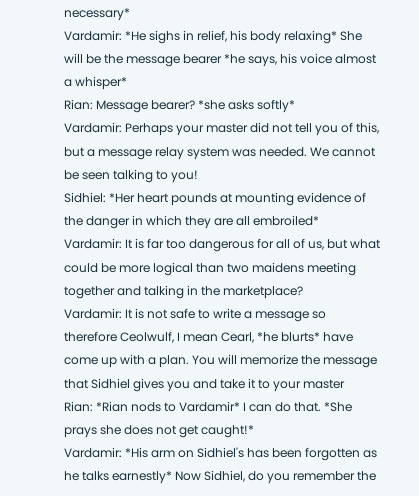necessary*
Vardamir: *He sighs in relief, his body relaxing* She will be the message bearer *he says, his voice almost a whisper*
Rian: Message bearer? *she asks softly*
Vardamir: Perhaps your master did not tell you of this, but a message relay system was needed. We cannot be seen talking to you!
Sidhiel: *Her heart pounds at mounting evidence of the danger in which they are all embroiled*
Vardamir: It is far too dangerous for all of us, but what could be more logical than two maidens meeting together and talking in the marketplace?
Vardamir: It is not safe to write a message so therefore Ceolwulf, I mean Cearl, *he blurts* have come up with a plan. You will memorize the message that Sidhiel gives you and take it to your master
Rian: *Rian nods to Vardamir* I can do that. *She prays she does not get caught!*
Vardamir: *His arm on Sidhiel's has been forgotten as he talks earnestly* Now Sidhiel, do you remember the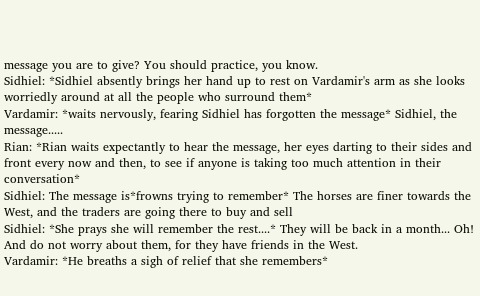message you are to give? You should practice, you know.
Sidhiel: *Sidhiel absently brings her hand up to rest on Vardamir's arm as she looks worriedly around at all the people who surround them*
Vardamir: *waits nervously, fearing Sidhiel has forgotten the message* Sidhiel, the message.....
Rian: *Rian waits expectantly to hear the message, her eyes darting to their sides and front every now and then, to see if anyone is taking too much attention in their conversation*
Sidhiel: The message is*frowns trying to remember* The horses are finer towards the West, and the traders are going there to buy and sell
Sidhiel: *She prays she will remember the rest....* They will be back in a month... Oh! And do not worry about them, for they have friends in the West.
Vardamir: *He breaths a sigh of relief that she remembers*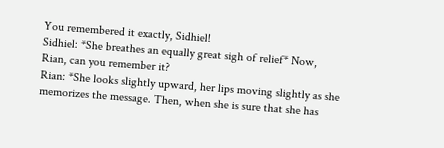You remembered it exactly, Sidhiel!
Sidhiel: *She breathes an equally great sigh of relief* Now, Rian, can you remember it?
Rian: *She looks slightly upward, her lips moving slightly as she memorizes the message. Then, when she is sure that she has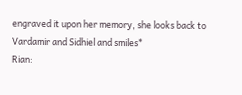engraved it upon her memory, she looks back to Vardamir and Sidhiel and smiles*
Rian: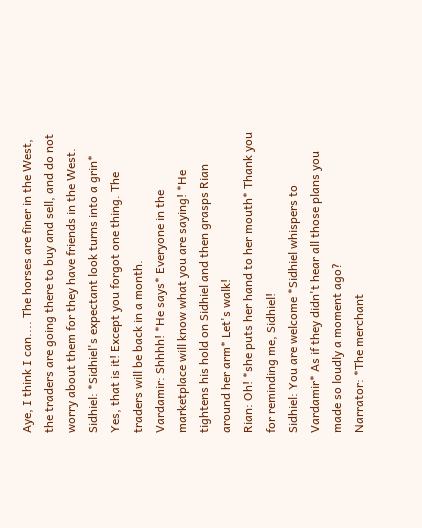Aye, I think I can.... The horses are finer in the West, the traders are going there to buy and sell, and do not worry about them for they have friends in the West.
Sidhiel: *Sidhiel's expectant look turns into a grin* Yes, that is it! Except you forgot one thing. The traders will be back in a month.
Vardamir: Shhhh! *He says* Everyone in the marketplace will know what you are saying! *He tightens his hold on Sidhiel and then grasps Rian around her arm* Let's walk!
Rian: Oh! *she puts her hand to her mouth* Thank you for reminding me, Sidhiel!
Sidhiel: You are welcome *Sidhiel whispers to Vardamir* As if they didn't hear all those plans you made so loudly a moment ago?
Narrator: *The merchant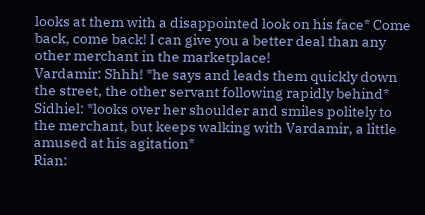looks at them with a disappointed look on his face* Come back, come back! I can give you a better deal than any other merchant in the marketplace!
Vardamir: Shhh! *he says and leads them quickly down the street, the other servant following rapidly behind*
Sidhiel: *looks over her shoulder and smiles politely to the merchant, but keeps walking with Vardamir, a little amused at his agitation*
Rian: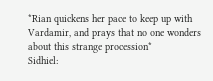*Rian quickens her pace to keep up with Vardamir, and prays that no one wonders about this strange procession*
Sidhiel: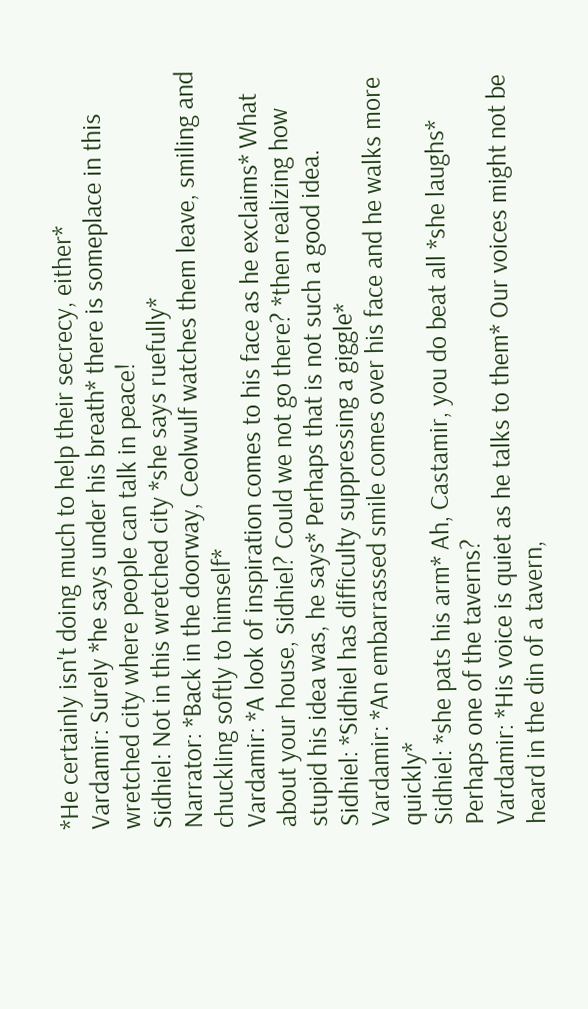*He certainly isn't doing much to help their secrecy, either*
Vardamir: Surely *he says under his breath* there is someplace in this wretched city where people can talk in peace!
Sidhiel: Not in this wretched city *she says ruefully*
Narrator: *Back in the doorway, Ceolwulf watches them leave, smiling and chuckling softly to himself*
Vardamir: *A look of inspiration comes to his face as he exclaims* What about your house, Sidhiel? Could we not go there? *then realizing how stupid his idea was, he says* Perhaps that is not such a good idea.
Sidhiel: *Sidhiel has difficulty suppressing a giggle*
Vardamir: *An embarrassed smile comes over his face and he walks more quickly*
Sidhiel: *she pats his arm* Ah, Castamir, you do beat all *she laughs* Perhaps one of the taverns?
Vardamir: *His voice is quiet as he talks to them* Our voices might not be heard in the din of a tavern,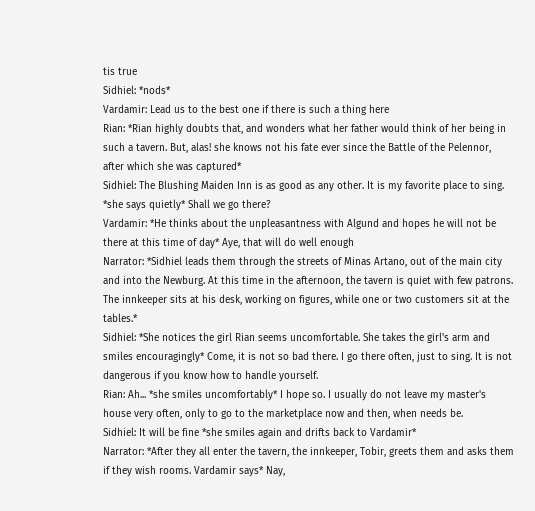tis true
Sidhiel: *nods*
Vardamir: Lead us to the best one if there is such a thing here
Rian: *Rian highly doubts that, and wonders what her father would think of her being in such a tavern. But, alas! she knows not his fate ever since the Battle of the Pelennor, after which she was captured*
Sidhiel: The Blushing Maiden Inn is as good as any other. It is my favorite place to sing. *she says quietly* Shall we go there?
Vardamir: *He thinks about the unpleasantness with Algund and hopes he will not be there at this time of day* Aye, that will do well enough
Narrator: *Sidhiel leads them through the streets of Minas Artano, out of the main city and into the Newburg. At this time in the afternoon, the tavern is quiet with few patrons. The innkeeper sits at his desk, working on figures, while one or two customers sit at the tables.*
Sidhiel: *She notices the girl Rian seems uncomfortable. She takes the girl's arm and smiles encouragingly* Come, it is not so bad there. I go there often, just to sing. It is not dangerous if you know how to handle yourself.
Rian: Ah... *she smiles uncomfortably* I hope so. I usually do not leave my master's house very often, only to go to the marketplace now and then, when needs be.
Sidhiel: It will be fine *she smiles again and drifts back to Vardamir*
Narrator: *After they all enter the tavern, the innkeeper, Tobir, greets them and asks them if they wish rooms. Vardamir says* Nay,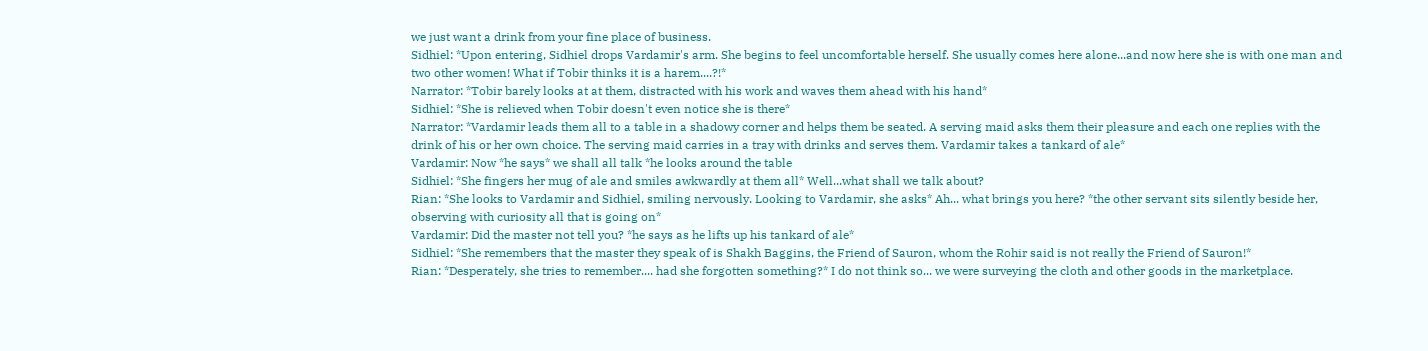we just want a drink from your fine place of business.
Sidhiel: *Upon entering, Sidhiel drops Vardamir's arm. She begins to feel uncomfortable herself. She usually comes here alone...and now here she is with one man and two other women! What if Tobir thinks it is a harem....?!*
Narrator: *Tobir barely looks at at them, distracted with his work and waves them ahead with his hand*
Sidhiel: *She is relieved when Tobir doesn't even notice she is there*
Narrator: *Vardamir leads them all to a table in a shadowy corner and helps them be seated. A serving maid asks them their pleasure and each one replies with the drink of his or her own choice. The serving maid carries in a tray with drinks and serves them. Vardamir takes a tankard of ale*
Vardamir: Now *he says* we shall all talk *he looks around the table
Sidhiel: *She fingers her mug of ale and smiles awkwardly at them all* Well...what shall we talk about?
Rian: *She looks to Vardamir and Sidhiel, smiling nervously. Looking to Vardamir, she asks* Ah... what brings you here? *the other servant sits silently beside her, observing with curiosity all that is going on*
Vardamir: Did the master not tell you? *he says as he lifts up his tankard of ale*
Sidhiel: *She remembers that the master they speak of is Shakh Baggins, the Friend of Sauron, whom the Rohir said is not really the Friend of Sauron!*
Rian: *Desperately, she tries to remember.... had she forgotten something?* I do not think so... we were surveying the cloth and other goods in the marketplace.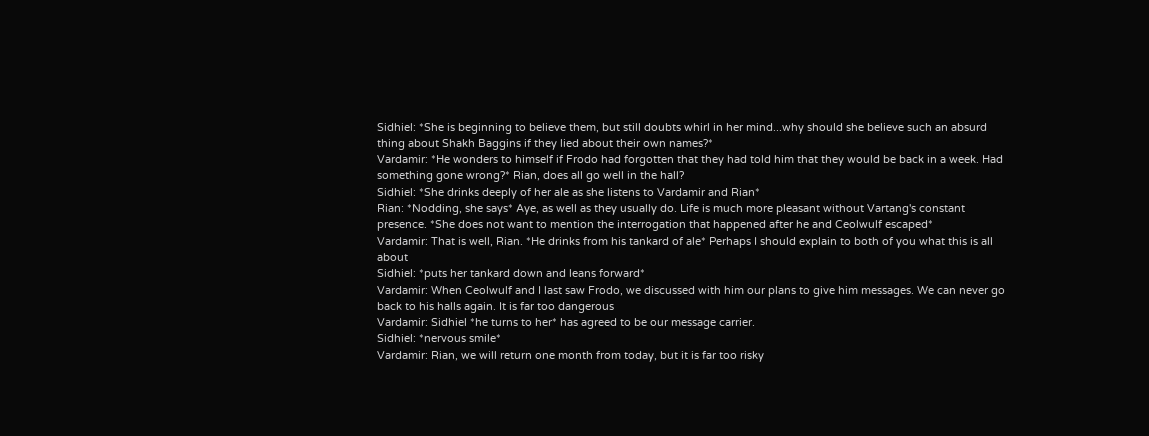Sidhiel: *She is beginning to believe them, but still doubts whirl in her mind...why should she believe such an absurd thing about Shakh Baggins if they lied about their own names?*
Vardamir: *He wonders to himself if Frodo had forgotten that they had told him that they would be back in a week. Had something gone wrong?* Rian, does all go well in the hall?
Sidhiel: *She drinks deeply of her ale as she listens to Vardamir and Rian*
Rian: *Nodding, she says* Aye, as well as they usually do. Life is much more pleasant without Vartang's constant presence. *She does not want to mention the interrogation that happened after he and Ceolwulf escaped*
Vardamir: That is well, Rian. *He drinks from his tankard of ale* Perhaps I should explain to both of you what this is all about
Sidhiel: *puts her tankard down and leans forward*
Vardamir: When Ceolwulf and I last saw Frodo, we discussed with him our plans to give him messages. We can never go back to his halls again. It is far too dangerous
Vardamir: Sidhiel *he turns to her* has agreed to be our message carrier.
Sidhiel: *nervous smile*
Vardamir: Rian, we will return one month from today, but it is far too risky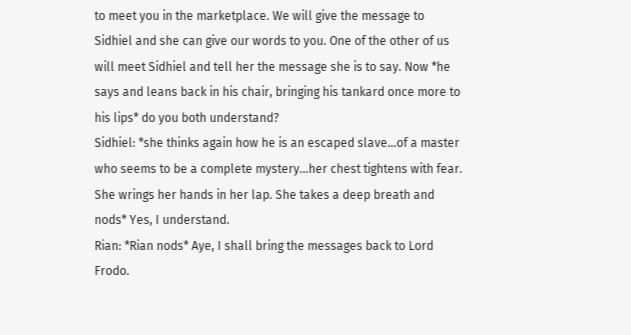to meet you in the marketplace. We will give the message to Sidhiel and she can give our words to you. One of the other of us will meet Sidhiel and tell her the message she is to say. Now *he says and leans back in his chair, bringing his tankard once more to his lips* do you both understand?
Sidhiel: *she thinks again how he is an escaped slave...of a master who seems to be a complete mystery...her chest tightens with fear. She wrings her hands in her lap. She takes a deep breath and nods* Yes, I understand.
Rian: *Rian nods* Aye, I shall bring the messages back to Lord Frodo.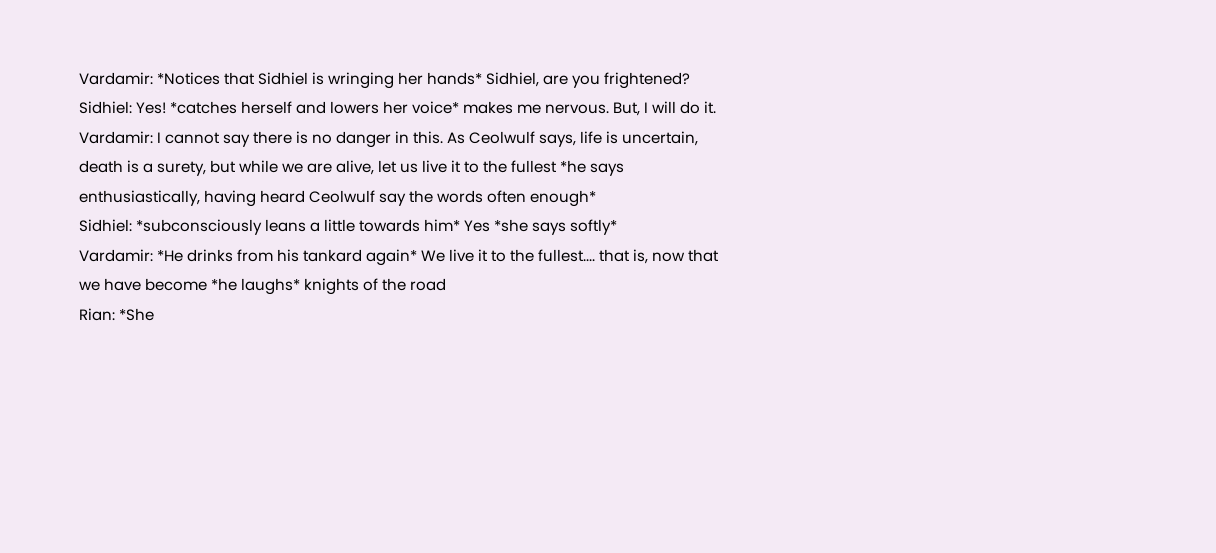Vardamir: *Notices that Sidhiel is wringing her hands* Sidhiel, are you frightened?
Sidhiel: Yes! *catches herself and lowers her voice* makes me nervous. But, I will do it.
Vardamir: I cannot say there is no danger in this. As Ceolwulf says, life is uncertain, death is a surety, but while we are alive, let us live it to the fullest *he says enthusiastically, having heard Ceolwulf say the words often enough*
Sidhiel: *subconsciously leans a little towards him* Yes *she says softly*
Vardamir: *He drinks from his tankard again* We live it to the fullest.... that is, now that we have become *he laughs* knights of the road
Rian: *She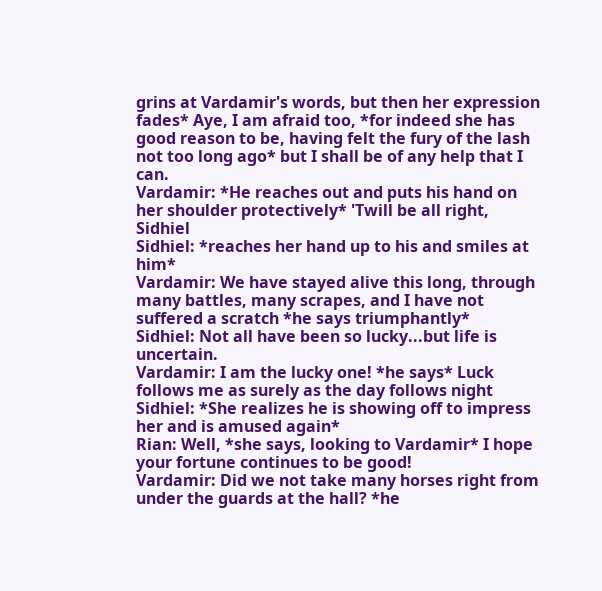grins at Vardamir's words, but then her expression fades* Aye, I am afraid too, *for indeed she has good reason to be, having felt the fury of the lash not too long ago* but I shall be of any help that I can.
Vardamir: *He reaches out and puts his hand on her shoulder protectively* 'Twill be all right, Sidhiel
Sidhiel: *reaches her hand up to his and smiles at him*
Vardamir: We have stayed alive this long, through many battles, many scrapes, and I have not suffered a scratch *he says triumphantly*
Sidhiel: Not all have been so lucky...but life is uncertain.
Vardamir: I am the lucky one! *he says* Luck follows me as surely as the day follows night
Sidhiel: *She realizes he is showing off to impress her and is amused again*
Rian: Well, *she says, looking to Vardamir* I hope your fortune continues to be good!
Vardamir: Did we not take many horses right from under the guards at the hall? *he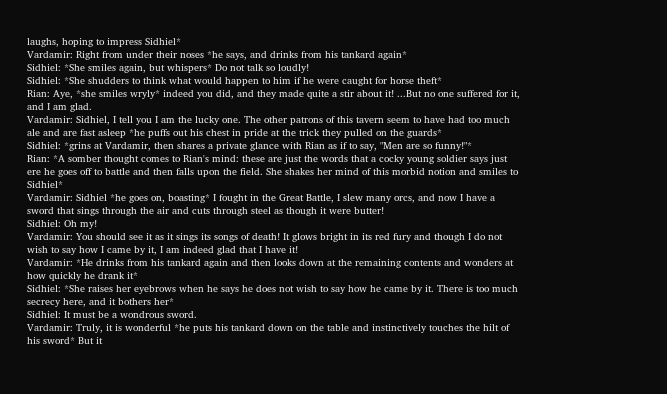laughs, hoping to impress Sidhiel*
Vardamir: Right from under their noses *he says, and drinks from his tankard again*
Sidhiel: *She smiles again, but whispers* Do not talk so loudly!
Sidhiel: *She shudders to think what would happen to him if he were caught for horse theft*
Rian: Aye, *she smiles wryly* indeed you did, and they made quite a stir about it! ...But no one suffered for it, and I am glad.
Vardamir: Sidhiel, I tell you I am the lucky one. The other patrons of this tavern seem to have had too much ale and are fast asleep *he puffs out his chest in pride at the trick they pulled on the guards*
Sidhiel: *grins at Vardamir, then shares a private glance with Rian as if to say, "Men are so funny!"*
Rian: *A somber thought comes to Rian's mind: these are just the words that a cocky young soldier says just ere he goes off to battle and then falls upon the field. She shakes her mind of this morbid notion and smiles to Sidhiel*
Vardamir: Sidhiel *he goes on, boasting* I fought in the Great Battle, I slew many orcs, and now I have a sword that sings through the air and cuts through steel as though it were butter!
Sidhiel: Oh my!
Vardamir: You should see it as it sings its songs of death! It glows bright in its red fury and though I do not wish to say how I came by it, I am indeed glad that I have it!
Vardamir: *He drinks from his tankard again and then looks down at the remaining contents and wonders at how quickly he drank it*
Sidhiel: *She raises her eyebrows when he says he does not wish to say how he came by it. There is too much secrecy here, and it bothers her*
Sidhiel: It must be a wondrous sword.
Vardamir: Truly, it is wonderful *he puts his tankard down on the table and instinctively touches the hilt of his sword* But it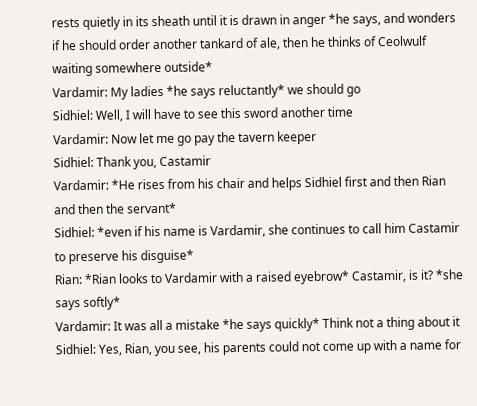rests quietly in its sheath until it is drawn in anger *he says, and wonders if he should order another tankard of ale, then he thinks of Ceolwulf waiting somewhere outside*
Vardamir: My ladies *he says reluctantly* we should go
Sidhiel: Well, I will have to see this sword another time
Vardamir: Now let me go pay the tavern keeper
Sidhiel: Thank you, Castamir
Vardamir: *He rises from his chair and helps Sidhiel first and then Rian and then the servant*
Sidhiel: *even if his name is Vardamir, she continues to call him Castamir to preserve his disguise*
Rian: *Rian looks to Vardamir with a raised eyebrow* Castamir, is it? *she says softly*
Vardamir: It was all a mistake *he says quickly* Think not a thing about it
Sidhiel: Yes, Rian, you see, his parents could not come up with a name for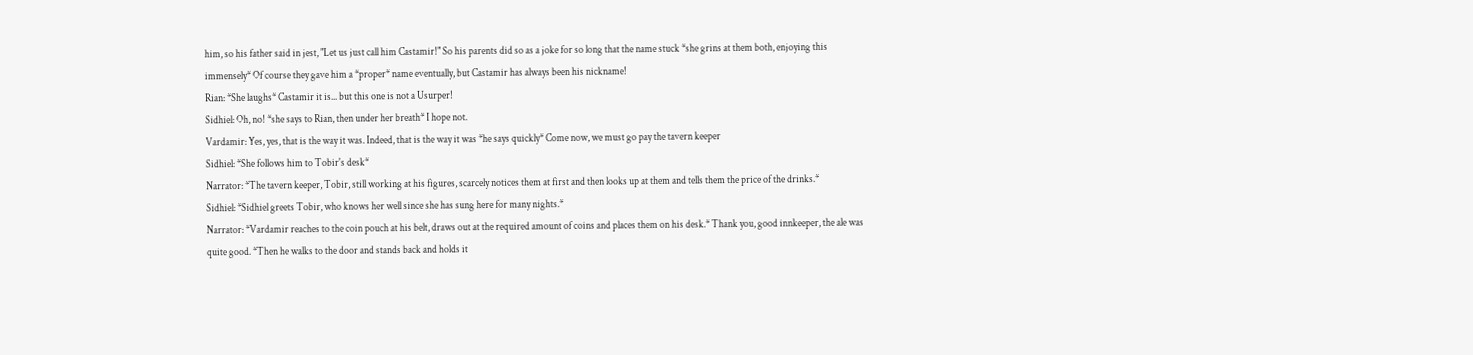him, so his father said in jest, "Let us just call him Castamir!" So his parents did so as a joke for so long that the name stuck *she grins at them both, enjoying this immensely* Of course they gave him a *proper* name eventually, but Castamir has always been his nickname!
Rian: *She laughs* Castamir it is... but this one is not a Usurper!
Sidhiel: Oh, no! *she says to Rian, then under her breath* I hope not.
Vardamir: Yes, yes, that is the way it was. Indeed, that is the way it was *he says quickly* Come now, we must go pay the tavern keeper
Sidhiel: *She follows him to Tobir's desk*
Narrator: *The tavern keeper, Tobir, still working at his figures, scarcely notices them at first and then looks up at them and tells them the price of the drinks.*
Sidhiel: *Sidhiel greets Tobir, who knows her well since she has sung here for many nights.*
Narrator: *Vardamir reaches to the coin pouch at his belt, draws out at the required amount of coins and places them on his desk.* Thank you, good innkeeper, the ale was quite good. *Then he walks to the door and stands back and holds it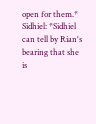open for them.*
Sidhiel: *Sidhiel can tell by Rian's bearing that she is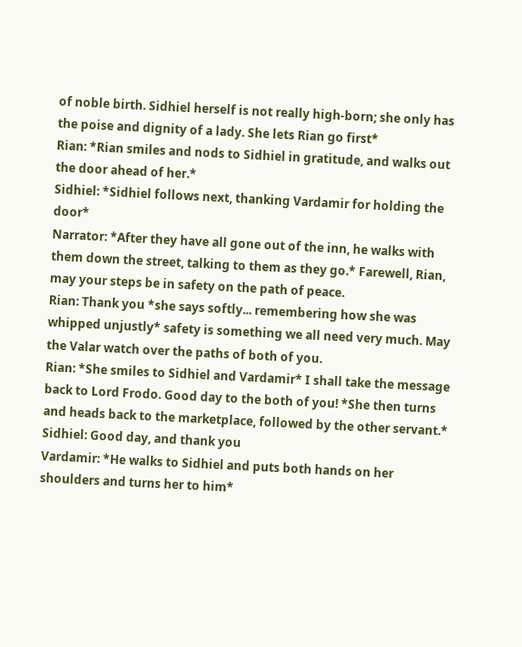of noble birth. Sidhiel herself is not really high-born; she only has the poise and dignity of a lady. She lets Rian go first*
Rian: *Rian smiles and nods to Sidhiel in gratitude, and walks out the door ahead of her.*
Sidhiel: *Sidhiel follows next, thanking Vardamir for holding the door*
Narrator: *After they have all gone out of the inn, he walks with them down the street, talking to them as they go.* Farewell, Rian, may your steps be in safety on the path of peace.
Rian: Thank you *she says softly... remembering how she was whipped unjustly* safety is something we all need very much. May the Valar watch over the paths of both of you.
Rian: *She smiles to Sidhiel and Vardamir* I shall take the message back to Lord Frodo. Good day to the both of you! *She then turns and heads back to the marketplace, followed by the other servant.*
Sidhiel: Good day, and thank you
Vardamir: *He walks to Sidhiel and puts both hands on her shoulders and turns her to him*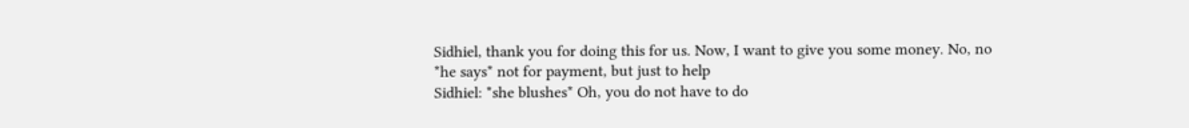Sidhiel, thank you for doing this for us. Now, I want to give you some money. No, no *he says* not for payment, but just to help
Sidhiel: *she blushes* Oh, you do not have to do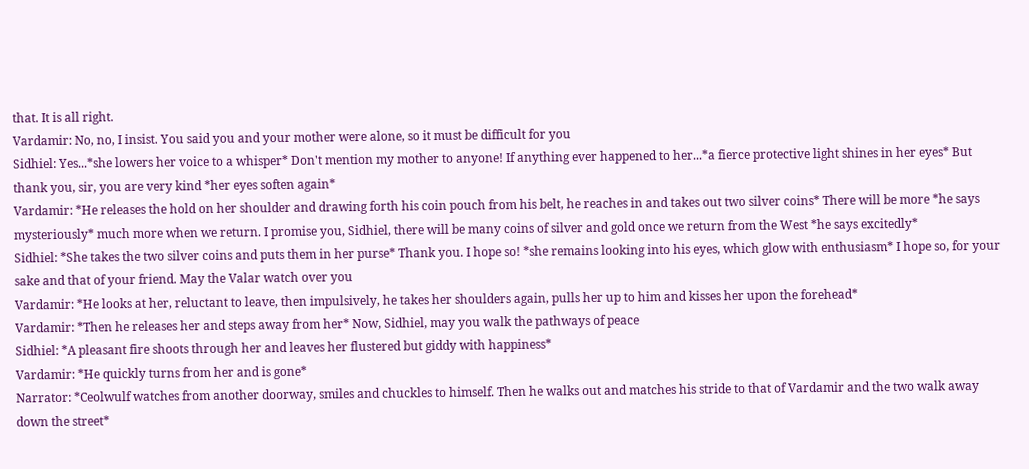that. It is all right.
Vardamir: No, no, I insist. You said you and your mother were alone, so it must be difficult for you
Sidhiel: Yes...*she lowers her voice to a whisper* Don't mention my mother to anyone! If anything ever happened to her...*a fierce protective light shines in her eyes* But thank you, sir, you are very kind *her eyes soften again*
Vardamir: *He releases the hold on her shoulder and drawing forth his coin pouch from his belt, he reaches in and takes out two silver coins* There will be more *he says mysteriously* much more when we return. I promise you, Sidhiel, there will be many coins of silver and gold once we return from the West *he says excitedly*
Sidhiel: *She takes the two silver coins and puts them in her purse* Thank you. I hope so! *she remains looking into his eyes, which glow with enthusiasm* I hope so, for your sake and that of your friend. May the Valar watch over you
Vardamir: *He looks at her, reluctant to leave, then impulsively, he takes her shoulders again, pulls her up to him and kisses her upon the forehead*
Vardamir: *Then he releases her and steps away from her* Now, Sidhiel, may you walk the pathways of peace
Sidhiel: *A pleasant fire shoots through her and leaves her flustered but giddy with happiness*
Vardamir: *He quickly turns from her and is gone*
Narrator: *Ceolwulf watches from another doorway, smiles and chuckles to himself. Then he walks out and matches his stride to that of Vardamir and the two walk away down the street*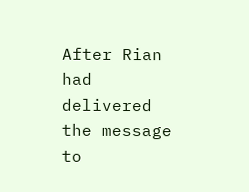After Rian had delivered the message to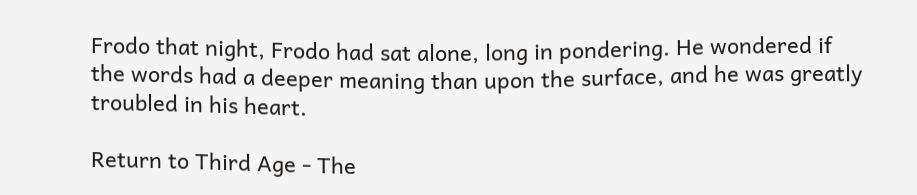Frodo that night, Frodo had sat alone, long in pondering. He wondered if the words had a deeper meaning than upon the surface, and he was greatly troubled in his heart.

Return to Third Age - The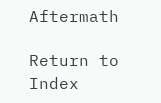Aftermath

Return to Index